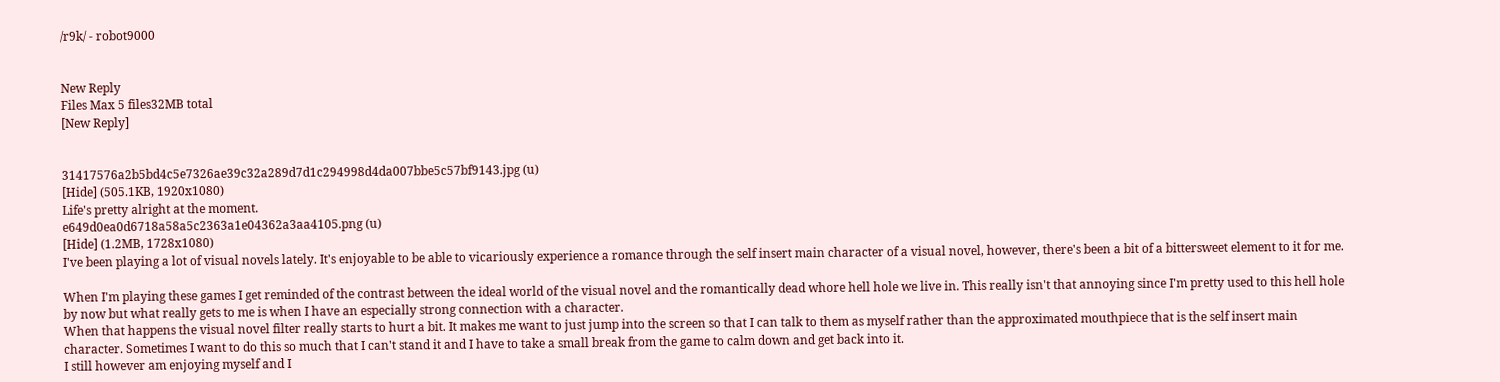/r9k/ - robot9000


New Reply
Files Max 5 files32MB total
[New Reply]


31417576a2b5bd4c5e7326ae39c32a289d7d1c294998d4da007bbe5c57bf9143.jpg (u)
[Hide] (505.1KB, 1920x1080)
Life's pretty alright at the moment.
e649d0ea0d6718a58a5c2363a1e04362a3aa4105.png (u)
[Hide] (1.2MB, 1728x1080)
I've been playing a lot of visual novels lately. It's enjoyable to be able to vicariously experience a romance through the self insert main character of a visual novel, however, there's been a bit of a bittersweet element to it for me.

When I'm playing these games I get reminded of the contrast between the ideal world of the visual novel and the romantically dead whore hell hole we live in. This really isn't that annoying since I'm pretty used to this hell hole by now but what really gets to me is when I have an especially strong connection with a character.
When that happens the visual novel filter really starts to hurt a bit. It makes me want to just jump into the screen so that I can talk to them as myself rather than the approximated mouthpiece that is the self insert main character. Sometimes I want to do this so much that I can't stand it and I have to take a small break from the game to calm down and get back into it.
I still however am enjoying myself and I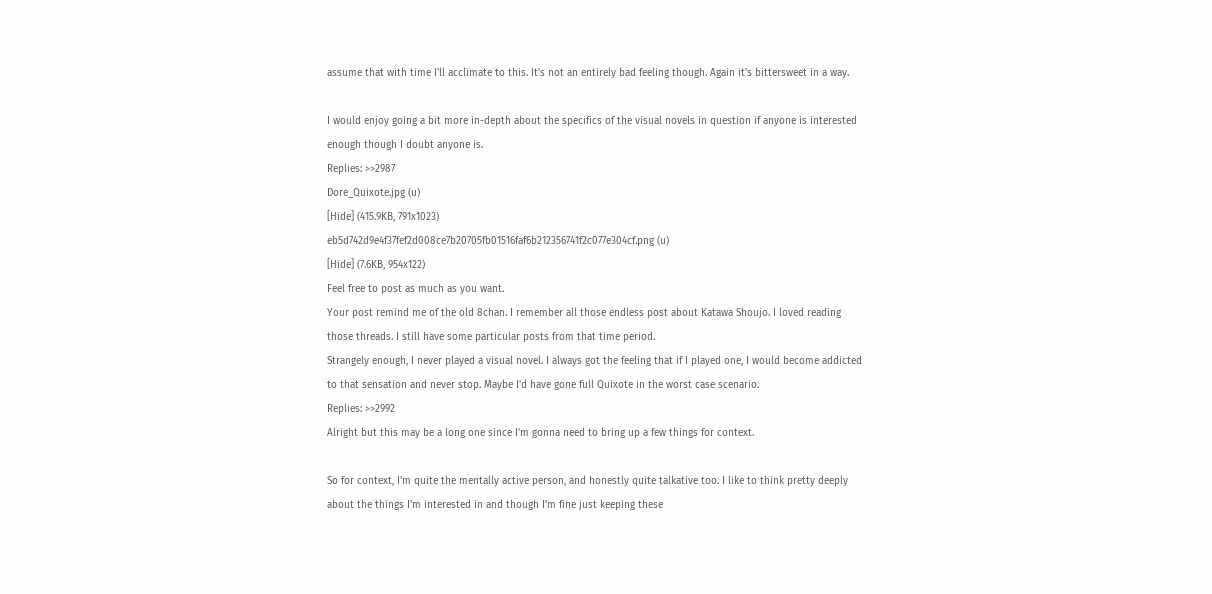assume that with time I'll acclimate to this. It's not an entirely bad feeling though. Again it's bittersweet in a way.

I would enjoy going a bit more in-depth about the specifics of the visual novels in question if anyone is interested enough though I doubt anyone is.
Replies: >>2987
Dore_Quixote.jpg (u)
[Hide] (415.9KB, 791x1023)
eb5d742d9e4f37fef2d008ce7b20705fb01516faf6b212356741f2c077e304cf.png (u)
[Hide] (7.6KB, 954x122)
Feel free to post as much as you want.
Your post remind me of the old 8chan. I remember all those endless post about Katawa Shoujo. I loved reading those threads. I still have some particular posts from that time period.
Strangely enough, I never played a visual novel. I always got the feeling that if I played one, I would become addicted to that sensation and never stop. Maybe I'd have gone full Quixote in the worst case scenario.
Replies: >>2992
Alright but this may be a long one since I'm gonna need to bring up a few things for context.

So for context, I'm quite the mentally active person, and honestly quite talkative too. I like to think pretty deeply about the things I'm interested in and though I'm fine just keeping these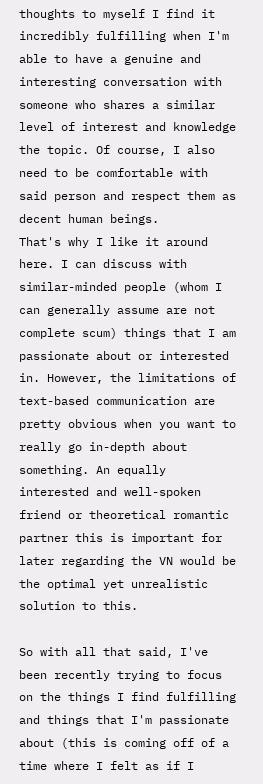thoughts to myself I find it incredibly fulfilling when I'm able to have a genuine and interesting conversation with someone who shares a similar level of interest and knowledge the topic. Of course, I also need to be comfortable with said person and respect them as decent human beings.
That's why I like it around here. I can discuss with similar-minded people (whom I can generally assume are not complete scum) things that I am passionate about or interested in. However, the limitations of text-based communication are pretty obvious when you want to really go in-depth about something. An equally interested and well-spoken friend or theoretical romantic partner this is important for later regarding the VN would be the optimal yet unrealistic solution to this.

So with all that said, I've been recently trying to focus on the things I find fulfilling and things that I'm passionate about (this is coming off of a time where I felt as if I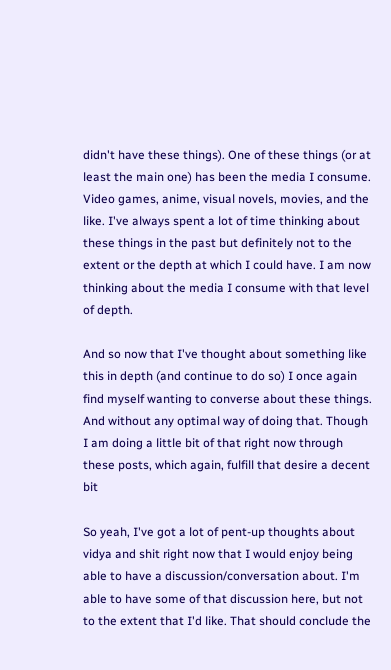didn't have these things). One of these things (or at least the main one) has been the media I consume. Video games, anime, visual novels, movies, and the like. I've always spent a lot of time thinking about these things in the past but definitely not to the extent or the depth at which I could have. I am now thinking about the media I consume with that level of depth.

And so now that I've thought about something like this in depth (and continue to do so) I once again find myself wanting to converse about these things. And without any optimal way of doing that. Though I am doing a little bit of that right now through these posts, which again, fulfill that desire a decent bit

So yeah, I've got a lot of pent-up thoughts about vidya and shit right now that I would enjoy being able to have a discussion/conversation about. I'm able to have some of that discussion here, but not to the extent that I'd like. That should conclude the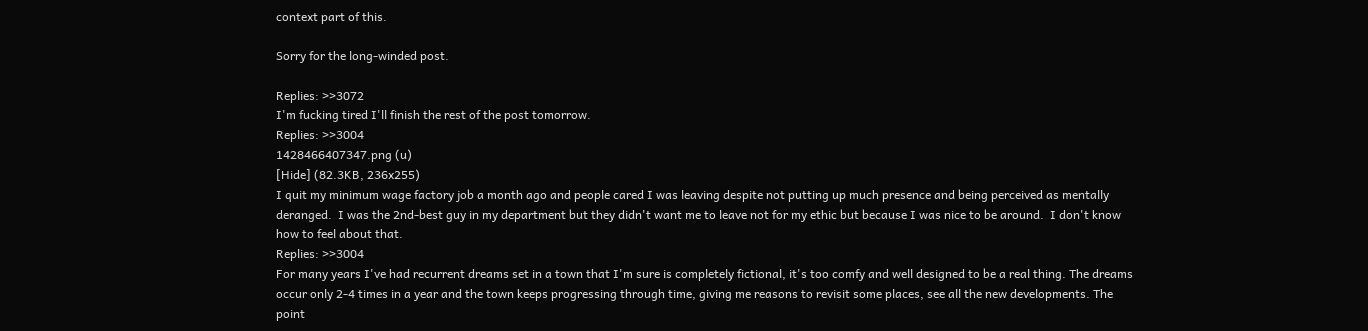context part of this.

Sorry for the long-winded post.

Replies: >>3072
I'm fucking tired I'll finish the rest of the post tomorrow.
Replies: >>3004
1428466407347.png (u)
[Hide] (82.3KB, 236x255)
I quit my minimum wage factory job a month ago and people cared I was leaving despite not putting up much presence and being perceived as mentally deranged.  I was the 2nd-best guy in my department but they didn't want me to leave not for my ethic but because I was nice to be around.  I don't know how to feel about that.
Replies: >>3004
For many years I've had recurrent dreams set in a town that I'm sure is completely fictional, it's too comfy and well designed to be a real thing. The dreams occur only 2-4 times in a year and the town keeps progressing through time, giving me reasons to revisit some places, see all the new developments. The point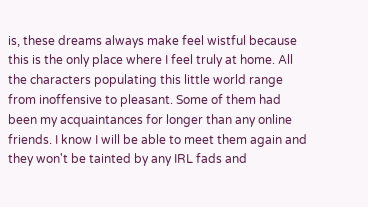is, these dreams always make feel wistful because this is the only place where I feel truly at home. All the characters populating this little world range from inoffensive to pleasant. Some of them had been my acquaintances for longer than any online friends. I know I will be able to meet them again and they won't be tainted by any IRL fads and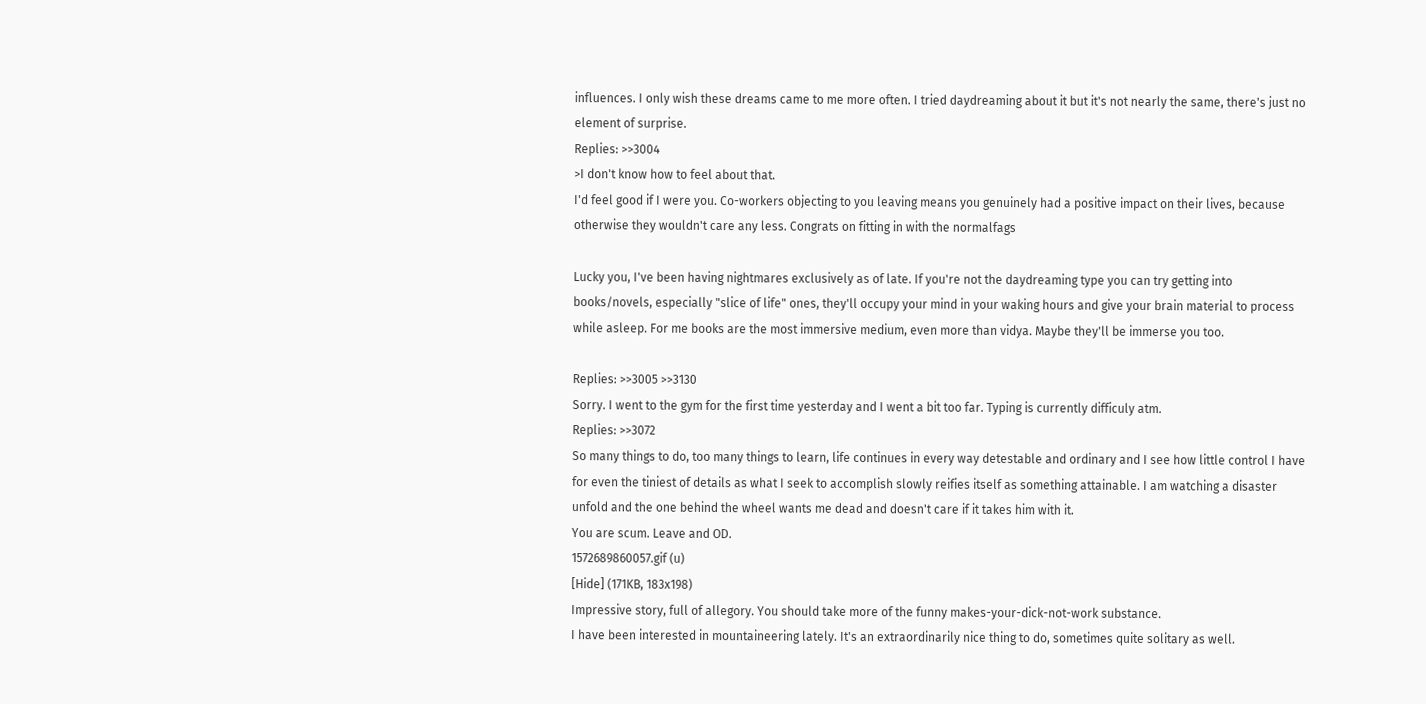influences. I only wish these dreams came to me more often. I tried daydreaming about it but it's not nearly the same, there's just no element of surprise.
Replies: >>3004
>I don't know how to feel about that.
I'd feel good if I were you. Co-workers objecting to you leaving means you genuinely had a positive impact on their lives, because otherwise they wouldn't care any less. Congrats on fitting in with the normalfags

Lucky you, I've been having nightmares exclusively as of late. If you're not the daydreaming type you can try getting into books/novels, especially "slice of life" ones, they'll occupy your mind in your waking hours and give your brain material to process while asleep. For me books are the most immersive medium, even more than vidya. Maybe they'll be immerse you too.

Replies: >>3005 >>3130
Sorry. I went to the gym for the first time yesterday and I went a bit too far. Typing is currently difficuly atm.
Replies: >>3072
So many things to do, too many things to learn, life continues in every way detestable and ordinary and I see how little control I have for even the tiniest of details as what I seek to accomplish slowly reifies itself as something attainable. I am watching a disaster unfold and the one behind the wheel wants me dead and doesn't care if it takes him with it.
You are scum. Leave and OD.
1572689860057.gif (u)
[Hide] (171KB, 183x198)
Impressive story, full of allegory. You should take more of the funny makes-your-dick-not-work substance.
I have been interested in mountaineering lately. It's an extraordinarily nice thing to do, sometimes quite solitary as well.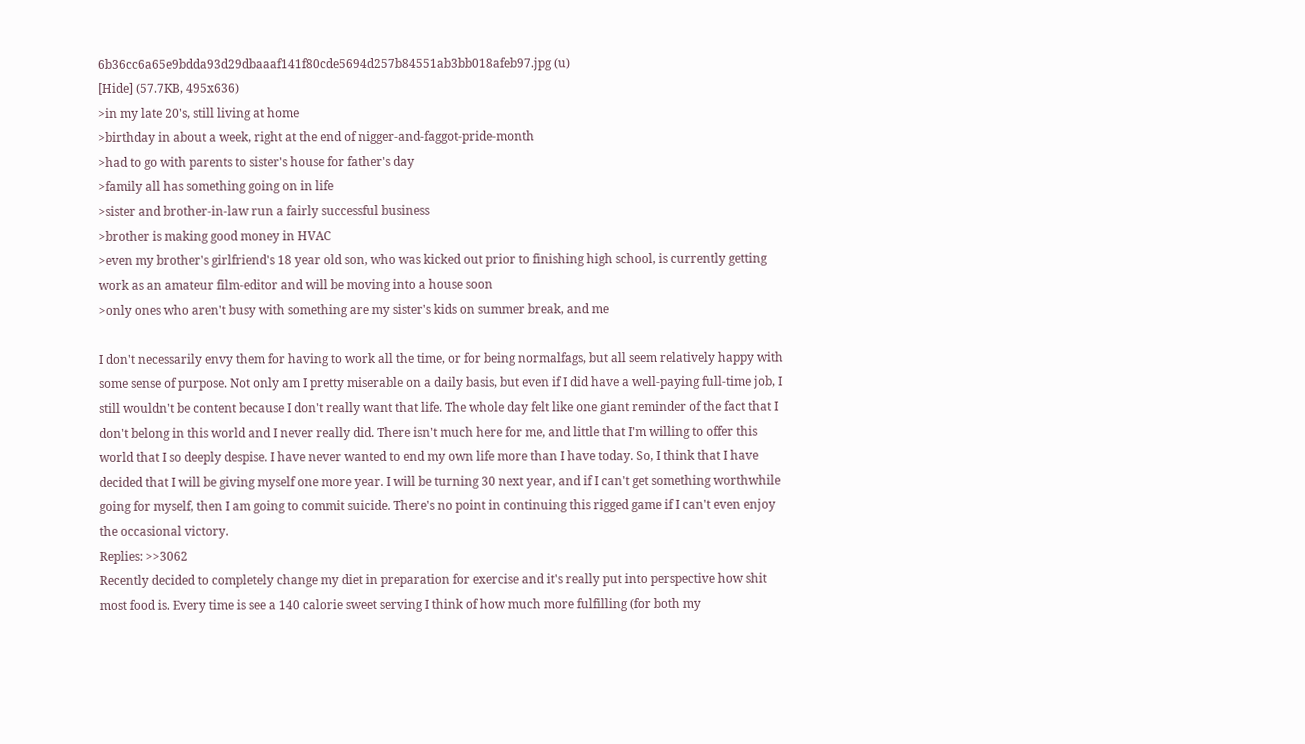6b36cc6a65e9bdda93d29dbaaaf141f80cde5694d257b84551ab3bb018afeb97.jpg (u)
[Hide] (57.7KB, 495x636)
>in my late 20's, still living at home
>birthday in about a week, right at the end of nigger-and-faggot-pride-month
>had to go with parents to sister's house for father's day
>family all has something going on in life
>sister and brother-in-law run a fairly successful business
>brother is making good money in HVAC
>even my brother's girlfriend's 18 year old son, who was kicked out prior to finishing high school, is currently getting work as an amateur film-editor and will be moving into a house soon
>only ones who aren't busy with something are my sister's kids on summer break, and me

I don't necessarily envy them for having to work all the time, or for being normalfags, but all seem relatively happy with some sense of purpose. Not only am I pretty miserable on a daily basis, but even if I did have a well-paying full-time job, I still wouldn't be content because I don't really want that life. The whole day felt like one giant reminder of the fact that I don't belong in this world and I never really did. There isn't much here for me, and little that I'm willing to offer this world that I so deeply despise. I have never wanted to end my own life more than I have today. So, I think that I have decided that I will be giving myself one more year. I will be turning 30 next year, and if I can't get something worthwhile going for myself, then I am going to commit suicide. There's no point in continuing this rigged game if I can't even enjoy the occasional victory.
Replies: >>3062
Recently decided to completely change my diet in preparation for exercise and it's really put into perspective how shit most food is. Every time is see a 140 calorie sweet serving I think of how much more fulfilling (for both my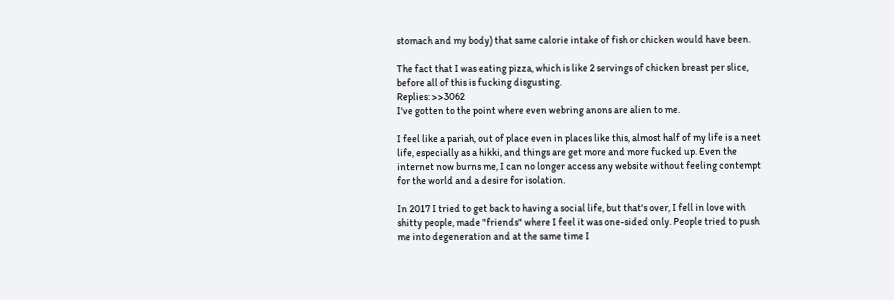stomach and my body) that same calorie intake of fish or chicken would have been.

The fact that I was eating pizza, which is like 2 servings of chicken breast per slice, before all of this is fucking disgusting.
Replies: >>3062
I've gotten to the point where even webring anons are alien to me.

I feel like a pariah, out of place even in places like this, almost half of my life is a neet life, especially as a hikki, and things are get more and more fucked up. Even the internet now burns me, I can no longer access any website without feeling contempt for the world and a desire for isolation.

In 2017 I tried to get back to having a social life, but that's over, I fell in love with shitty people, made "friends" where I feel it was one-sided only. People tried to push me into degeneration and at the same time I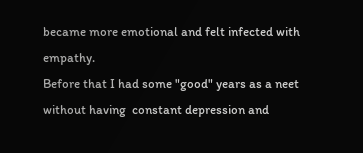became more emotional and felt infected with empathy.
Before that I had some "good" years as a neet without having  constant depression and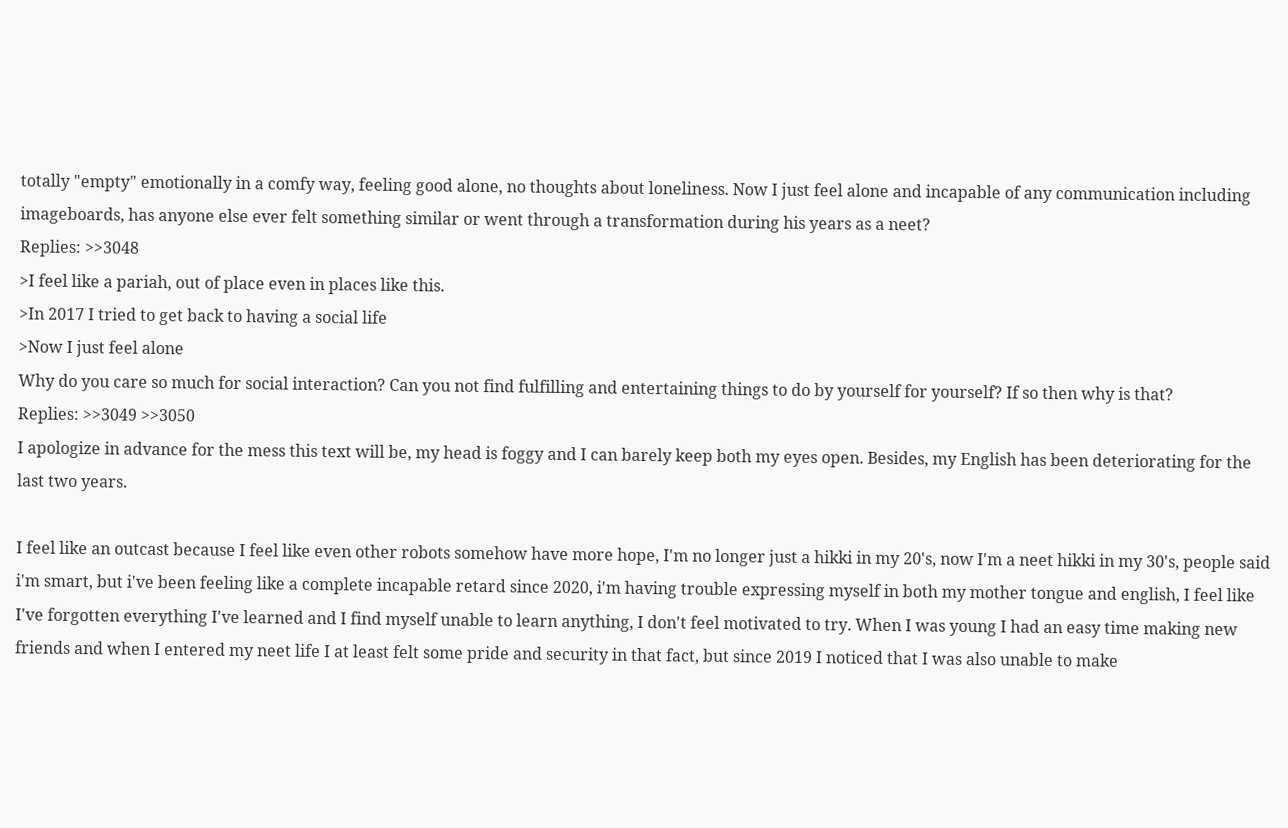totally "empty" emotionally in a comfy way, feeling good alone, no thoughts about loneliness. Now I just feel alone and incapable of any communication including imageboards, has anyone else ever felt something similar or went through a transformation during his years as a neet?
Replies: >>3048
>I feel like a pariah, out of place even in places like this.
>In 2017 I tried to get back to having a social life
>Now I just feel alone
Why do you care so much for social interaction? Can you not find fulfilling and entertaining things to do by yourself for yourself? If so then why is that?
Replies: >>3049 >>3050
I apologize in advance for the mess this text will be, my head is foggy and I can barely keep both my eyes open. Besides, my English has been deteriorating for the last two years.

I feel like an outcast because I feel like even other robots somehow have more hope, I'm no longer just a hikki in my 20's, now I'm a neet hikki in my 30's, people said i'm smart, but i've been feeling like a complete incapable retard since 2020, i'm having trouble expressing myself in both my mother tongue and english, I feel like I've forgotten everything I've learned and I find myself unable to learn anything, I don't feel motivated to try. When I was young I had an easy time making new friends and when I entered my neet life I at least felt some pride and security in that fact, but since 2019 I noticed that I was also unable to make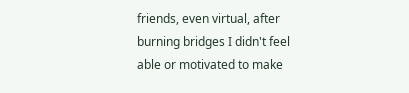friends, even virtual, after burning bridges I didn't feel able or motivated to make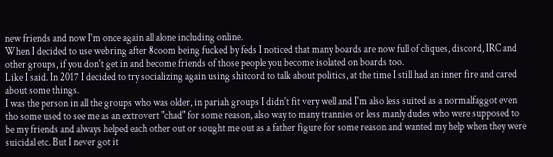new friends and now I'm once again all alone including online.
When I decided to use webring after 8coom being fucked by feds I noticed that many boards are now full of cliques, discord, IRC and other groups, if you don't get in and become friends of those people you become isolated on boards too.
Like I said. In 2017 I decided to try socializing again using shitcord to talk about politics, at the time I still had an inner fire and cared about some things.
I was the person in all the groups who was older, in pariah groups I didn't fit very well and I'm also less suited as a normalfaggot even tho some used to see me as an extrovert "chad" for some reason, also way to many trannies or less manly dudes who were supposed to be my friends and always helped each other out or sought me out as a father figure for some reason and wanted my help when they were suicidal etc. But I never got it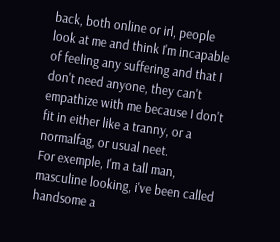back, both online or irl, people look at me and think I'm incapable of feeling any suffering and that I don't need anyone, they can't empathize with me because I don't fit in either like a tranny, or a normalfag, or usual neet.
For exemple, I'm a tall man, masculine looking, i've been called handsome a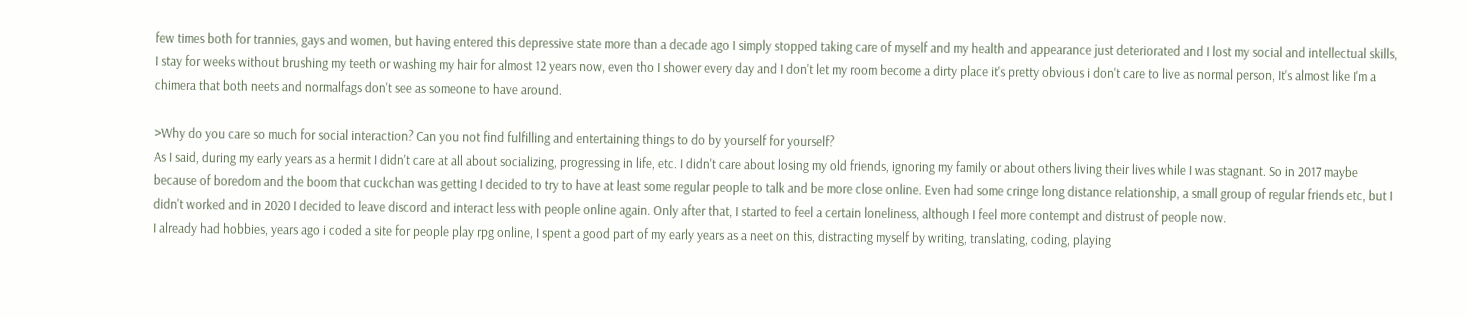few times both for trannies, gays and women, but having entered this depressive state more than a decade ago I simply stopped taking care of myself and my health and appearance just deteriorated and I lost my social and intellectual skills, I stay for weeks without brushing my teeth or washing my hair for almost 12 years now, even tho I shower every day and I don't let my room become a dirty place it's pretty obvious i don't care to live as normal person, It's almost like I'm a chimera that both neets and normalfags don't see as someone to have around.

>Why do you care so much for social interaction? Can you not find fulfilling and entertaining things to do by yourself for yourself?
As I said, during my early years as a hermit I didn't care at all about socializing, progressing in life, etc. I didn't care about losing my old friends, ignoring my family or about others living their lives while I was stagnant. So in 2017 maybe because of boredom and the boom that cuckchan was getting I decided to try to have at least some regular people to talk and be more close online. Even had some cringe long distance relationship, a small group of regular friends etc, but I didn't worked and in 2020 I decided to leave discord and interact less with people online again. Only after that, I started to feel a certain loneliness, although I feel more contempt and distrust of people now.
I already had hobbies, years ago i coded a site for people play rpg online, I spent a good part of my early years as a neet on this, distracting myself by writing, translating, coding, playing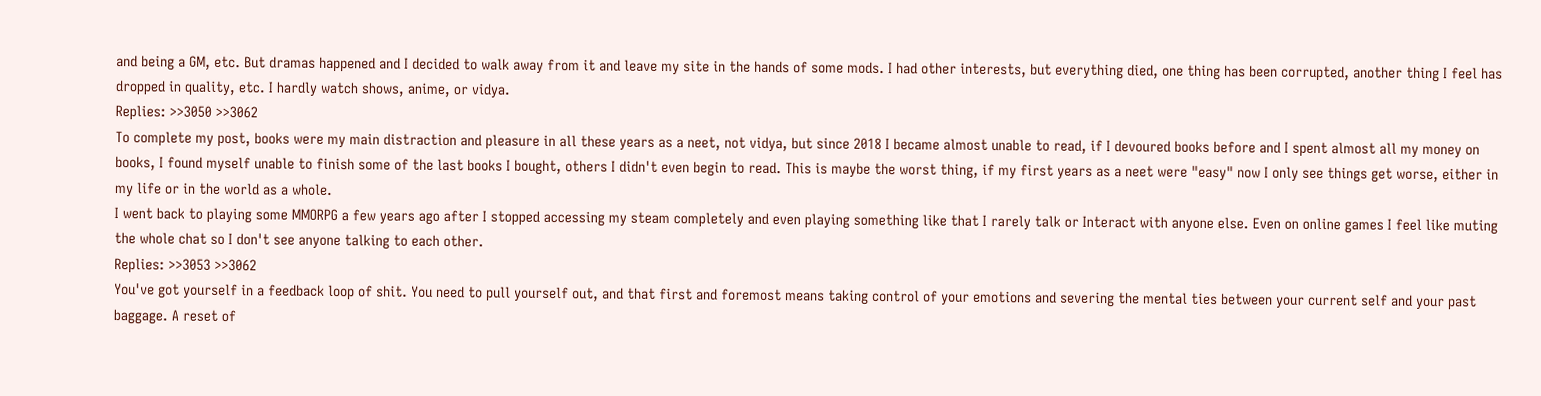and being a GM, etc. But dramas happened and I decided to walk away from it and leave my site in the hands of some mods. I had other interests, but everything died, one thing has been corrupted, another thing I feel has dropped in quality, etc. I hardly watch shows, anime, or vidya.
Replies: >>3050 >>3062
To complete my post, books were my main distraction and pleasure in all these years as a neet, not vidya, but since 2018 I became almost unable to read, if I devoured books before and I spent almost all my money on books, I found myself unable to finish some of the last books I bought, others I didn't even begin to read. This is maybe the worst thing, if my first years as a neet were "easy" now I only see things get worse, either in my life or in the world as a whole.
I went back to playing some MMORPG a few years ago after I stopped accessing my steam completely and even playing something like that I rarely talk or Interact with anyone else. Even on online games I feel like muting the whole chat so I don't see anyone talking to each other.
Replies: >>3053 >>3062
You've got yourself in a feedback loop of shit. You need to pull yourself out, and that first and foremost means taking control of your emotions and severing the mental ties between your current self and your past baggage. A reset of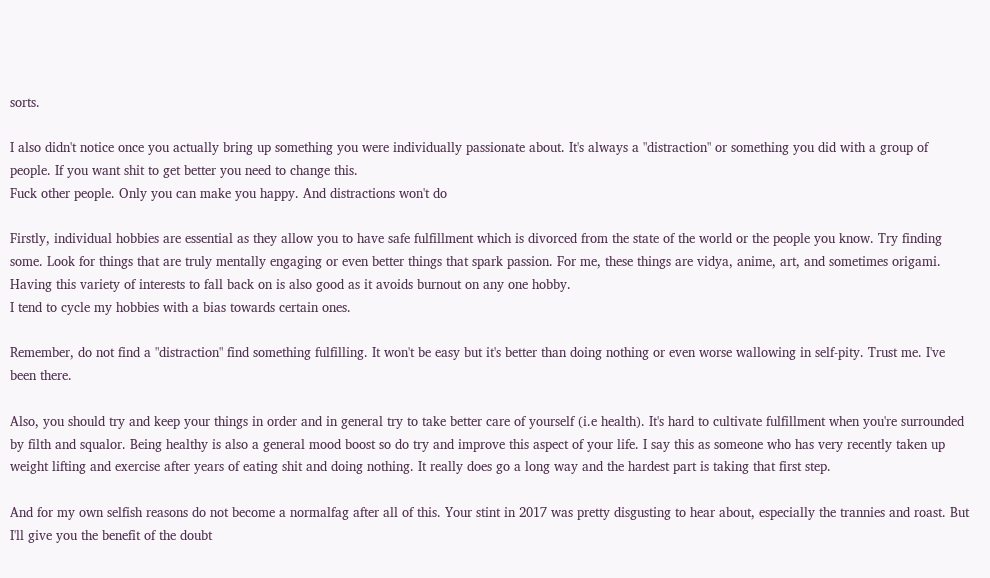sorts.

I also didn't notice once you actually bring up something you were individually passionate about. It's always a "distraction" or something you did with a group of people. If you want shit to get better you need to change this.
Fuck other people. Only you can make you happy. And distractions won't do

Firstly, individual hobbies are essential as they allow you to have safe fulfillment which is divorced from the state of the world or the people you know. Try finding some. Look for things that are truly mentally engaging or even better things that spark passion. For me, these things are vidya, anime, art, and sometimes origami. Having this variety of interests to fall back on is also good as it avoids burnout on any one hobby.
I tend to cycle my hobbies with a bias towards certain ones.

Remember, do not find a "distraction" find something fulfilling. It won't be easy but it's better than doing nothing or even worse wallowing in self-pity. Trust me. I've been there.

Also, you should try and keep your things in order and in general try to take better care of yourself (i.e health). It's hard to cultivate fulfillment when you're surrounded by filth and squalor. Being healthy is also a general mood boost so do try and improve this aspect of your life. I say this as someone who has very recently taken up weight lifting and exercise after years of eating shit and doing nothing. It really does go a long way and the hardest part is taking that first step.

And for my own selfish reasons do not become a normalfag after all of this. Your stint in 2017 was pretty disgusting to hear about, especially the trannies and roast. But I'll give you the benefit of the doubt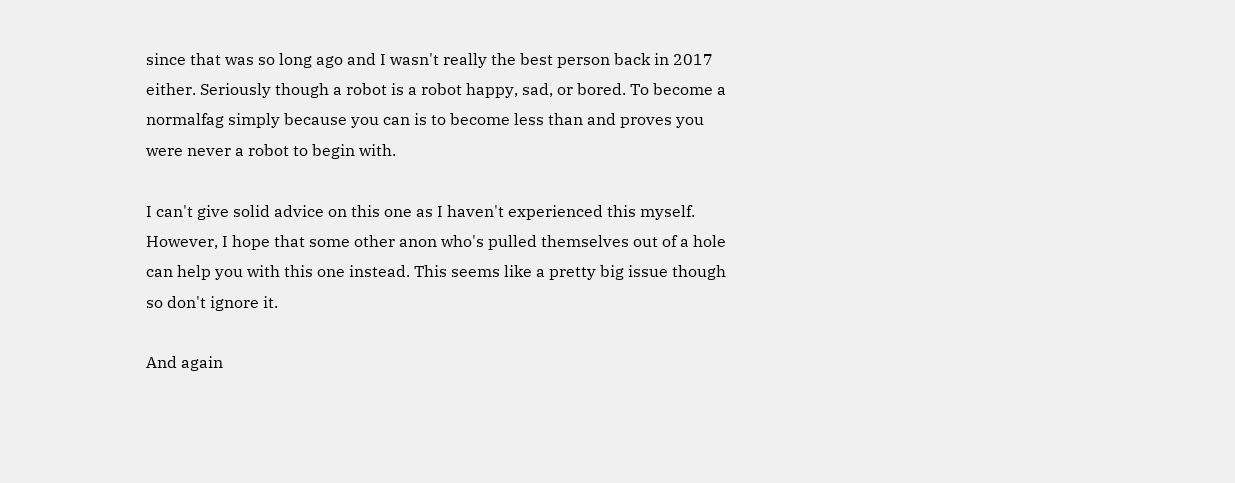since that was so long ago and I wasn't really the best person back in 2017 either. Seriously though a robot is a robot happy, sad, or bored. To become a normalfag simply because you can is to become less than and proves you were never a robot to begin with.

I can't give solid advice on this one as I haven't experienced this myself. However, I hope that some other anon who's pulled themselves out of a hole can help you with this one instead. This seems like a pretty big issue though so don't ignore it.

And again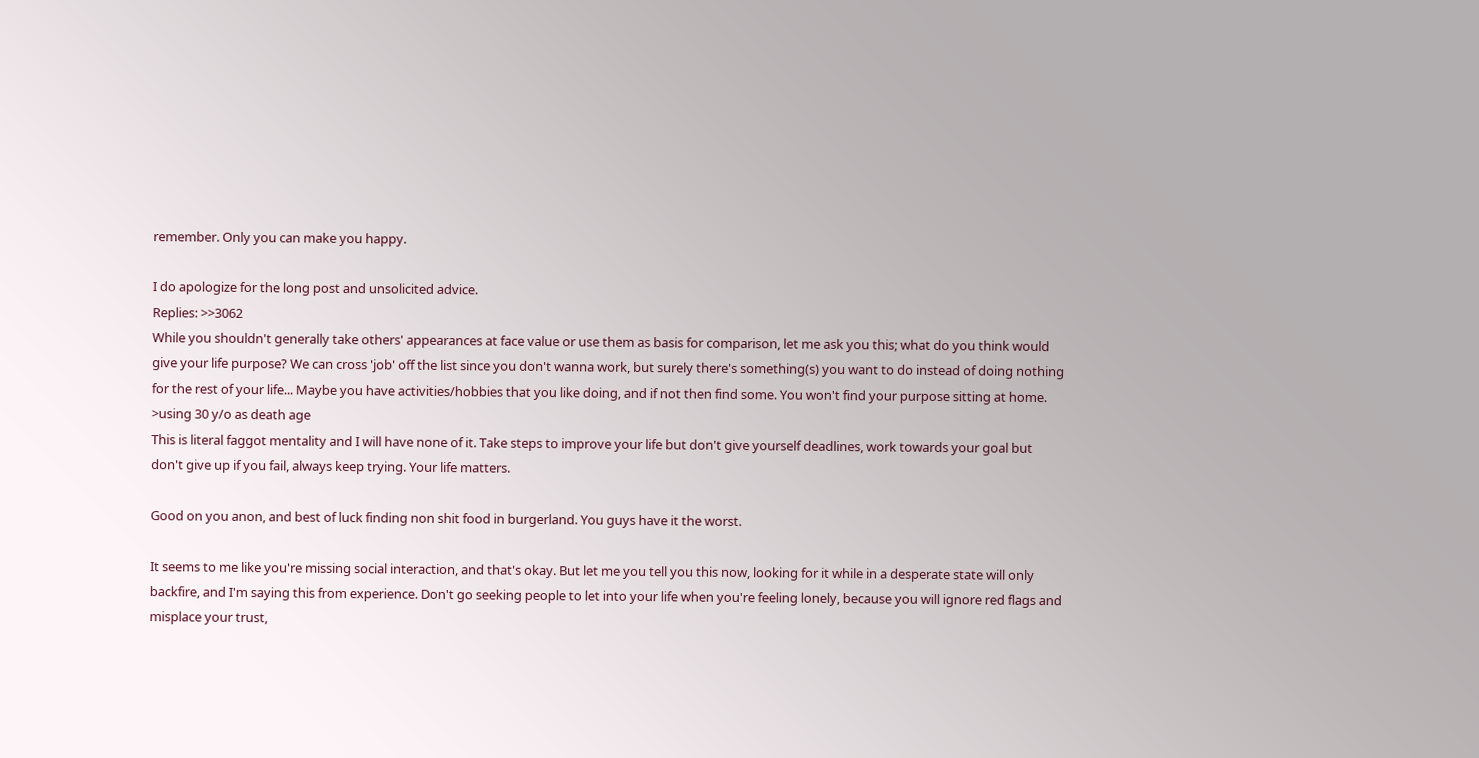remember. Only you can make you happy.

I do apologize for the long post and unsolicited advice.
Replies: >>3062
While you shouldn't generally take others' appearances at face value or use them as basis for comparison, let me ask you this; what do you think would give your life purpose? We can cross 'job' off the list since you don't wanna work, but surely there's something(s) you want to do instead of doing nothing for the rest of your life... Maybe you have activities/hobbies that you like doing, and if not then find some. You won't find your purpose sitting at home.
>using 30 y/o as death age
This is literal faggot mentality and I will have none of it. Take steps to improve your life but don't give yourself deadlines, work towards your goal but don't give up if you fail, always keep trying. Your life matters.

Good on you anon, and best of luck finding non shit food in burgerland. You guys have it the worst.

It seems to me like you're missing social interaction, and that's okay. But let me you tell you this now, looking for it while in a desperate state will only backfire, and I'm saying this from experience. Don't go seeking people to let into your life when you're feeling lonely, because you will ignore red flags and misplace your trust,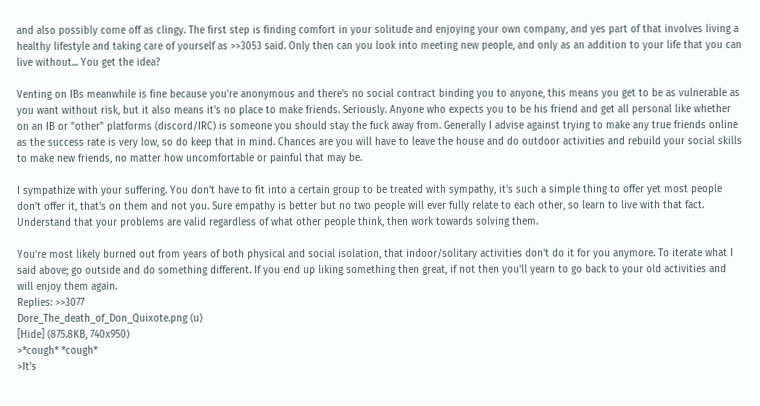and also possibly come off as clingy. The first step is finding comfort in your solitude and enjoying your own company, and yes part of that involves living a healthy lifestyle and taking care of yourself as >>3053 said. Only then can you look into meeting new people, and only as an addition to your life that you can live without... You get the idea?

Venting on IBs meanwhile is fine because you're anonymous and there's no social contract binding you to anyone, this means you get to be as vulnerable as you want without risk, but it also means it's no place to make friends. Seriously. Anyone who expects you to be his friend and get all personal like whether on an IB or "other" platforms (discord/IRC) is someone you should stay the fuck away from. Generally I advise against trying to make any true friends online as the success rate is very low, so do keep that in mind. Chances are you will have to leave the house and do outdoor activities and rebuild your social skills to make new friends, no matter how uncomfortable or painful that may be.

I sympathize with your suffering. You don't have to fit into a certain group to be treated with sympathy, it's such a simple thing to offer yet most people don't offer it, that's on them and not you. Sure empathy is better but no two people will ever fully relate to each other, so learn to live with that fact. Understand that your problems are valid regardless of what other people think, then work towards solving them.

You're most likely burned out from years of both physical and social isolation, that indoor/solitary activities don't do it for you anymore. To iterate what I said above; go outside and do something different. If you end up liking something then great, if not then you'll yearn to go back to your old activities and will enjoy them again.
Replies: >>3077
Dore_The_death_of_Don_Quixote.png (u)
[Hide] (875.8KB, 740x950)
>*cough* *cough*
>It's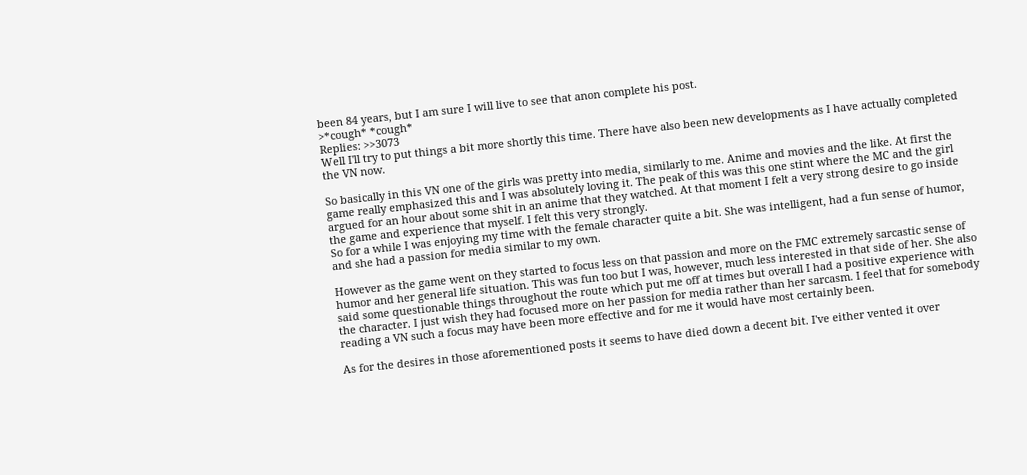been 84 years, but I am sure I will live to see that anon complete his post.
>*cough* *cough*
Replies: >>3073
Well I'll try to put things a bit more shortly this time. There have also been new developments as I have actually completed the VN now.

So basically in this VN one of the girls was pretty into media, similarly to me. Anime and movies and the like. At first the game really emphasized this and I was absolutely loving it. The peak of this was this one stint where the MC and the girl argued for an hour about some shit in an anime that they watched. At that moment I felt a very strong desire to go inside the game and experience that myself. I felt this very strongly.
So for a while I was enjoying my time with the female character quite a bit. She was intelligent, had a fun sense of humor, and she had a passion for media similar to my own.

However as the game went on they started to focus less on that passion and more on the FMC extremely sarcastic sense of humor and her general life situation. This was fun too but I was, however, much less interested in that side of her. She also said some questionable things throughout the route which put me off at times but overall I had a positive experience with the character. I just wish they had focused more on her passion for media rather than her sarcasm. I feel that for somebody reading a VN such a focus may have been more effective and for me it would have most certainly been.

As for the desires in those aforementioned posts it seems to have died down a decent bit. I've either vented it over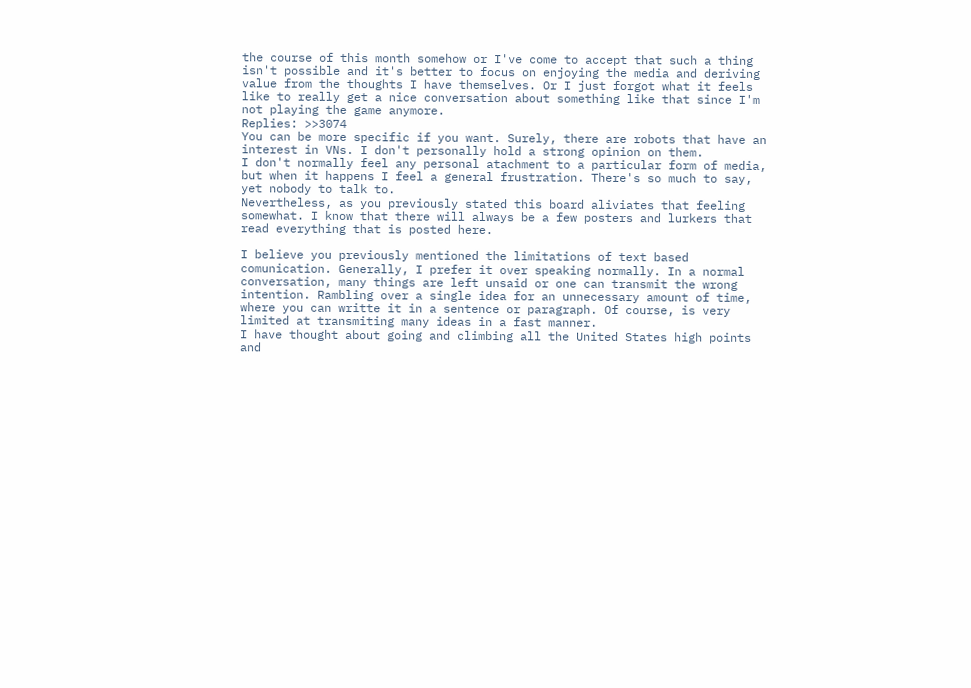the course of this month somehow or I've come to accept that such a thing isn't possible and it's better to focus on enjoying the media and deriving value from the thoughts I have themselves. Or I just forgot what it feels like to really get a nice conversation about something like that since I'm not playing the game anymore.
Replies: >>3074
You can be more specific if you want. Surely, there are robots that have an interest in VNs. I don't personally hold a strong opinion on them.
I don't normally feel any personal atachment to a particular form of media, but when it happens I feel a general frustration. There's so much to say, yet nobody to talk to.
Nevertheless, as you previously stated this board aliviates that feeling somewhat. I know that there will always be a few posters and lurkers that read everything that is posted here.

I believe you previously mentioned the limitations of text based comunication. Generally, I prefer it over speaking normally. In a normal conversation, many things are left unsaid or one can transmit the wrong intention. Rambling over a single idea for an unnecessary amount of time, where you can writte it in a sentence or paragraph. Of course, is very limited at transmiting many ideas in a fast manner.
I have thought about going and climbing all the United States high points and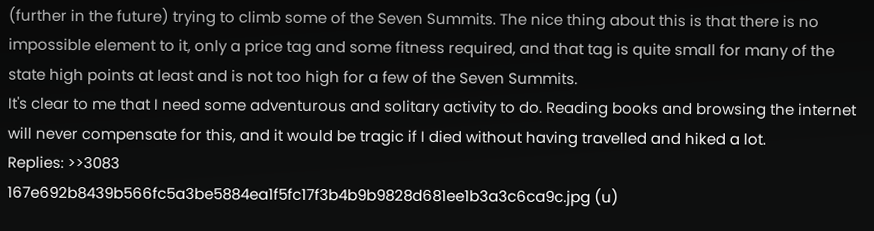(further in the future) trying to climb some of the Seven Summits. The nice thing about this is that there is no impossible element to it, only a price tag and some fitness required, and that tag is quite small for many of the state high points at least and is not too high for a few of the Seven Summits.
It's clear to me that I need some adventurous and solitary activity to do. Reading books and browsing the internet will never compensate for this, and it would be tragic if I died without having travelled and hiked a lot.
Replies: >>3083
167e692b8439b566fc5a3be5884ea1f5fc17f3b4b9b9828d681ee1b3a3c6ca9c.jpg (u)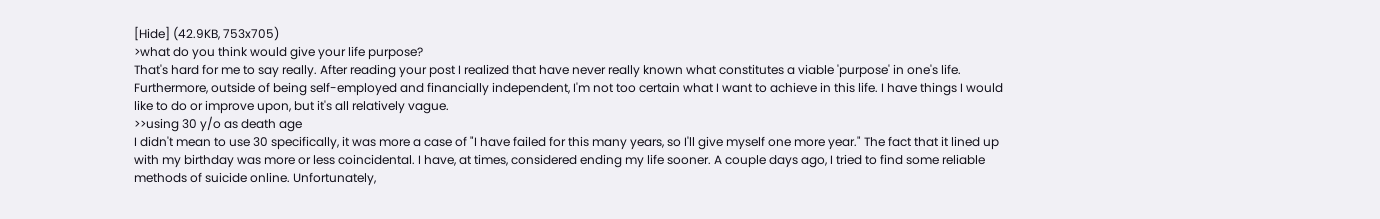[Hide] (42.9KB, 753x705)
>what do you think would give your life purpose?
That's hard for me to say really. After reading your post I realized that have never really known what constitutes a viable 'purpose' in one's life. Furthermore, outside of being self-employed and financially independent, I'm not too certain what I want to achieve in this life. I have things I would like to do or improve upon, but it's all relatively vague.
>>using 30 y/o as death age
I didn't mean to use 30 specifically, it was more a case of "I have failed for this many years, so I'll give myself one more year." The fact that it lined up with my birthday was more or less coincidental. I have, at times, considered ending my life sooner. A couple days ago, I tried to find some reliable methods of suicide online. Unfortunately,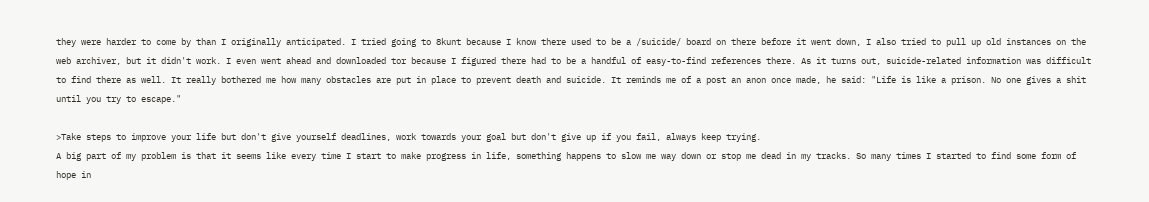they were harder to come by than I originally anticipated. I tried going to 8kunt because I know there used to be a /suicide/ board on there before it went down, I also tried to pull up old instances on the web archiver, but it didn't work. I even went ahead and downloaded tor because I figured there had to be a handful of easy-to-find references there. As it turns out, suicide-related information was difficult to find there as well. It really bothered me how many obstacles are put in place to prevent death and suicide. It reminds me of a post an anon once made, he said: "Life is like a prison. No one gives a shit until you try to escape."

>Take steps to improve your life but don't give yourself deadlines, work towards your goal but don't give up if you fail, always keep trying.
A big part of my problem is that it seems like every time I start to make progress in life, something happens to slow me way down or stop me dead in my tracks. So many times I started to find some form of hope in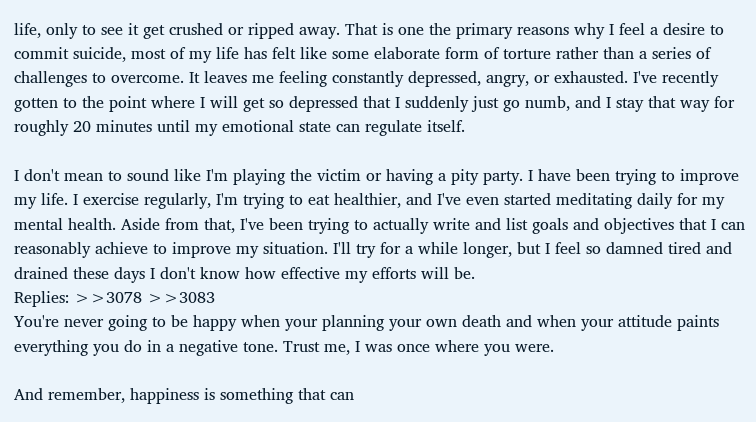life, only to see it get crushed or ripped away. That is one the primary reasons why I feel a desire to commit suicide, most of my life has felt like some elaborate form of torture rather than a series of challenges to overcome. It leaves me feeling constantly depressed, angry, or exhausted. I've recently gotten to the point where I will get so depressed that I suddenly just go numb, and I stay that way for roughly 20 minutes until my emotional state can regulate itself.

I don't mean to sound like I'm playing the victim or having a pity party. I have been trying to improve my life. I exercise regularly, I'm trying to eat healthier, and I've even started meditating daily for my mental health. Aside from that, I've been trying to actually write and list goals and objectives that I can reasonably achieve to improve my situation. I'll try for a while longer, but I feel so damned tired and drained these days I don't know how effective my efforts will be.
Replies: >>3078 >>3083
You're never going to be happy when your planning your own death and when your attitude paints everything you do in a negative tone. Trust me, I was once where you were.

And remember, happiness is something that can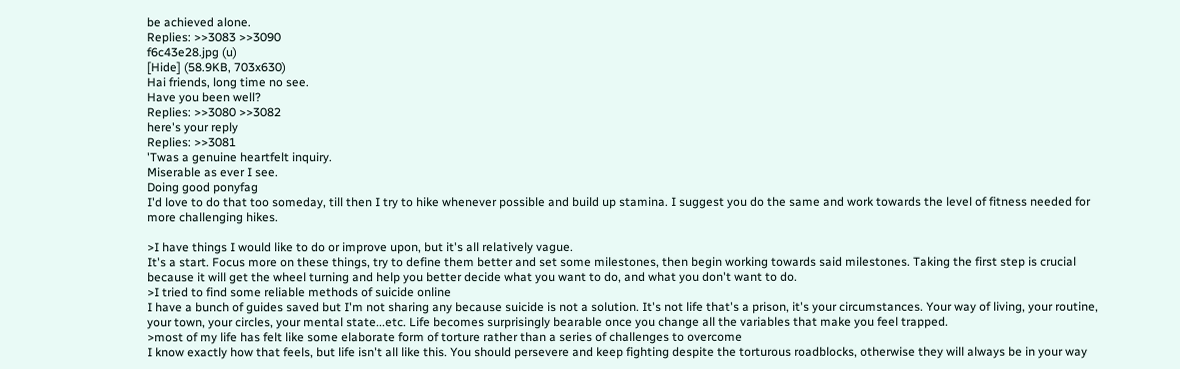be achieved alone.
Replies: >>3083 >>3090
f6c43e28.jpg (u)
[Hide] (58.9KB, 703x630)
Hai friends, long time no see.
Have you been well?
Replies: >>3080 >>3082
here's your reply
Replies: >>3081
'Twas a genuine heartfelt inquiry.
Miserable as ever I see.
Doing good ponyfag
I'd love to do that too someday, till then I try to hike whenever possible and build up stamina. I suggest you do the same and work towards the level of fitness needed for more challenging hikes.

>I have things I would like to do or improve upon, but it's all relatively vague.
It's a start. Focus more on these things, try to define them better and set some milestones, then begin working towards said milestones. Taking the first step is crucial because it will get the wheel turning and help you better decide what you want to do, and what you don't want to do.
>I tried to find some reliable methods of suicide online
I have a bunch of guides saved but I'm not sharing any because suicide is not a solution. It's not life that's a prison, it's your circumstances. Your way of living, your routine, your town, your circles, your mental state...etc. Life becomes surprisingly bearable once you change all the variables that make you feel trapped.
>most of my life has felt like some elaborate form of torture rather than a series of challenges to overcome
I know exactly how that feels, but life isn't all like this. You should persevere and keep fighting despite the torturous roadblocks, otherwise they will always be in your way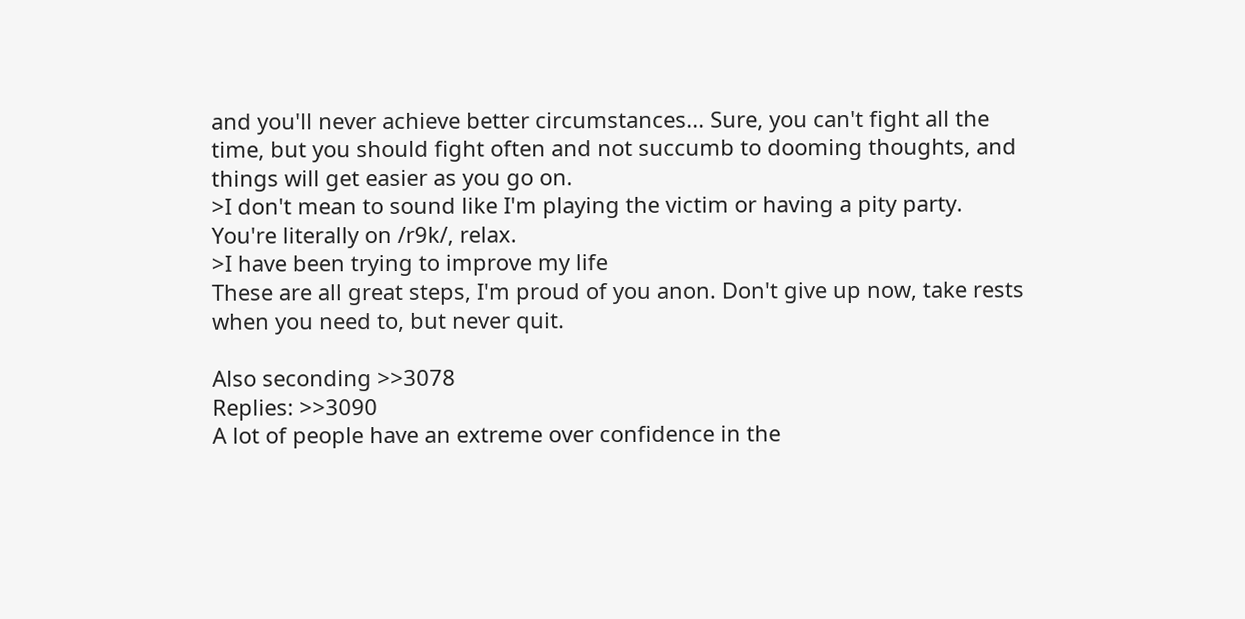and you'll never achieve better circumstances... Sure, you can't fight all the time, but you should fight often and not succumb to dooming thoughts, and things will get easier as you go on.
>I don't mean to sound like I'm playing the victim or having a pity party.
You're literally on /r9k/, relax.
>I have been trying to improve my life
These are all great steps, I'm proud of you anon. Don't give up now, take rests when you need to, but never quit.

Also seconding >>3078
Replies: >>3090
A lot of people have an extreme over confidence in the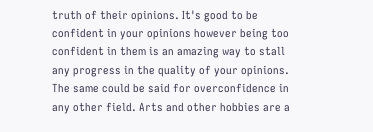truth of their opinions. It's good to be confident in your opinions however being too confident in them is an amazing way to stall any progress in the quality of your opinions. The same could be said for overconfidence in any other field. Arts and other hobbies are a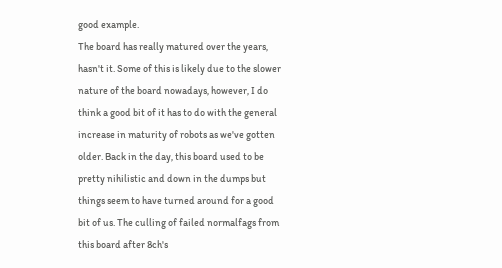good example.
The board has really matured over the years, hasn't it. Some of this is likely due to the slower nature of the board nowadays, however, I do think a good bit of it has to do with the general increase in maturity of robots as we've gotten older. Back in the day, this board used to be pretty nihilistic and down in the dumps but things seem to have turned around for a good bit of us. The culling of failed normalfags from this board after 8ch's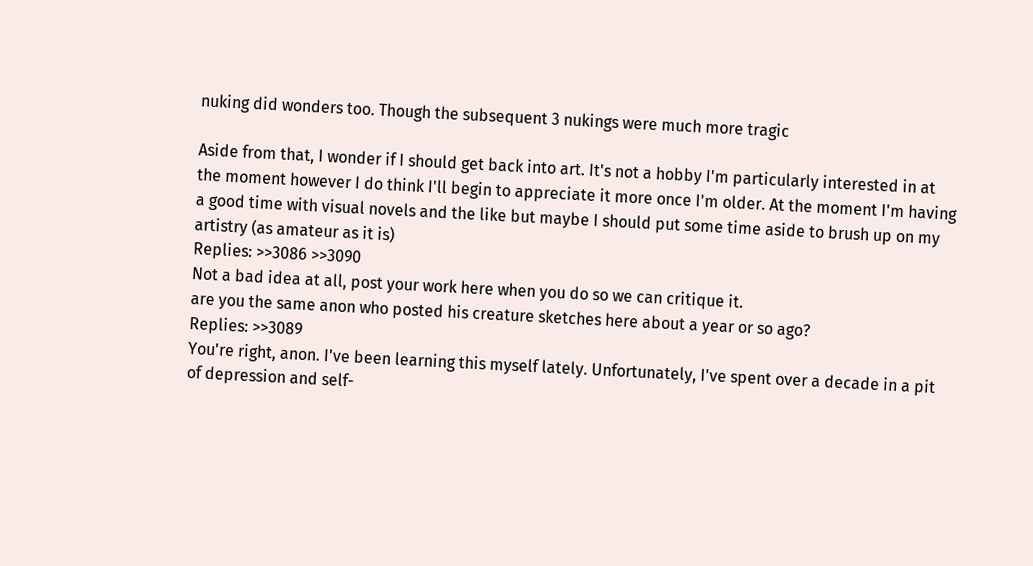nuking did wonders too. Though the subsequent 3 nukings were much more tragic

Aside from that, I wonder if I should get back into art. It's not a hobby I'm particularly interested in at the moment however I do think I'll begin to appreciate it more once I'm older. At the moment I'm having a good time with visual novels and the like but maybe I should put some time aside to brush up on my artistry (as amateur as it is)
Replies: >>3086 >>3090
Not a bad idea at all, post your work here when you do so we can critique it.
are you the same anon who posted his creature sketches here about a year or so ago?
Replies: >>3089
You're right, anon. I've been learning this myself lately. Unfortunately, I've spent over a decade in a pit of depression and self-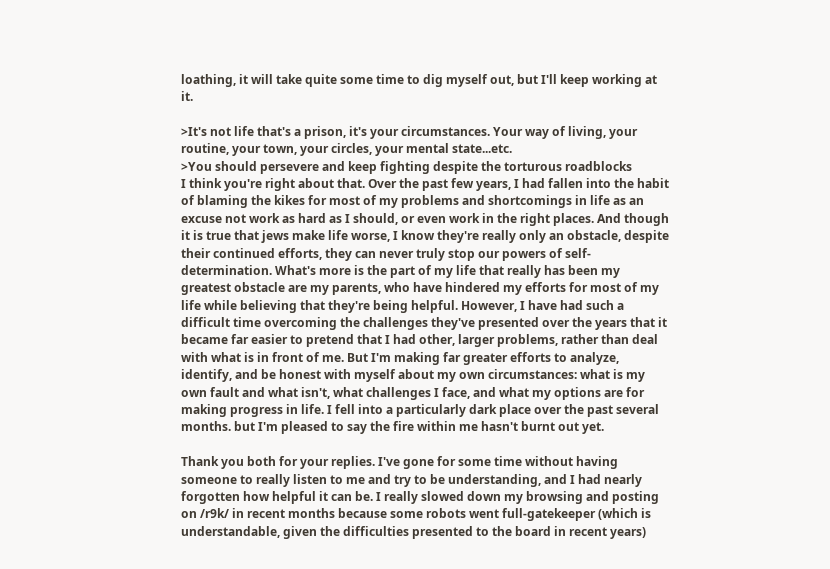loathing, it will take quite some time to dig myself out, but I'll keep working at it.

>It's not life that's a prison, it's your circumstances. Your way of living, your routine, your town, your circles, your mental state...etc.
>You should persevere and keep fighting despite the torturous roadblocks
I think you're right about that. Over the past few years, I had fallen into the habit of blaming the kikes for most of my problems and shortcomings in life as an excuse not work as hard as I should, or even work in the right places. And though it is true that jews make life worse, I know they're really only an obstacle, despite their continued efforts, they can never truly stop our powers of self-determination. What's more is the part of my life that really has been my greatest obstacle are my parents, who have hindered my efforts for most of my life while believing that they're being helpful. However, I have had such a difficult time overcoming the challenges they've presented over the years that it became far easier to pretend that I had other, larger problems, rather than deal with what is in front of me. But I'm making far greater efforts to analyze, identify, and be honest with myself about my own circumstances: what is my own fault and what isn't, what challenges I face, and what my options are for making progress in life. I fell into a particularly dark place over the past several months. but I'm pleased to say the fire within me hasn't burnt out yet.

Thank you both for your replies. I've gone for some time without having someone to really listen to me and try to be understanding, and I had nearly forgotten how helpful it can be. I really slowed down my browsing and posting on /r9k/ in recent months because some robots went full-gatekeeper (which is understandable, given the difficulties presented to the board in recent years)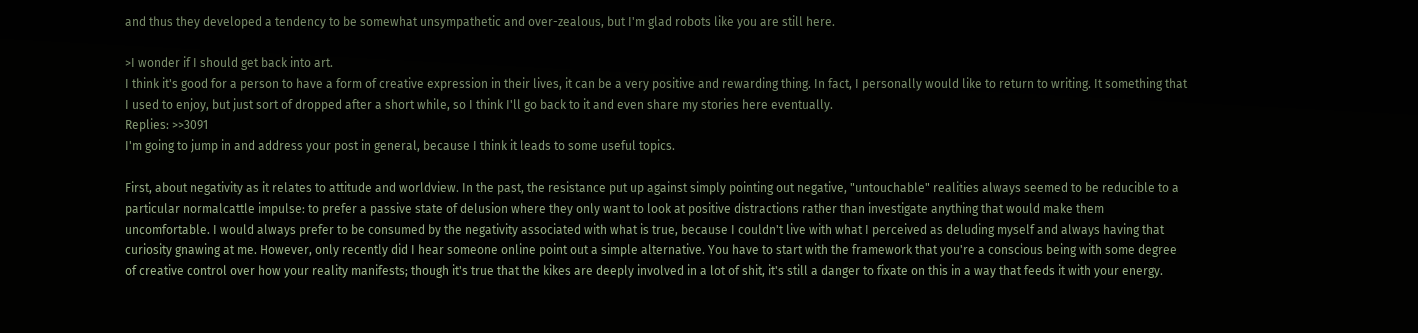and thus they developed a tendency to be somewhat unsympathetic and over-zealous, but I'm glad robots like you are still here.

>I wonder if I should get back into art.
I think it's good for a person to have a form of creative expression in their lives, it can be a very positive and rewarding thing. In fact, I personally would like to return to writing. It something that I used to enjoy, but just sort of dropped after a short while, so I think I'll go back to it and even share my stories here eventually.
Replies: >>3091
I'm going to jump in and address your post in general, because I think it leads to some useful topics.

First, about negativity as it relates to attitude and worldview. In the past, the resistance put up against simply pointing out negative, "untouchable" realities always seemed to be reducible to a particular normalcattle impulse: to prefer a passive state of delusion where they only want to look at positive distractions rather than investigate anything that would make them uncomfortable. I would always prefer to be consumed by the negativity associated with what is true, because I couldn't live with what I perceived as deluding myself and always having that curiosity gnawing at me. However, only recently did I hear someone online point out a simple alternative. You have to start with the framework that you're a conscious being with some degree of creative control over how your reality manifests; though it's true that the kikes are deeply involved in a lot of shit, it's still a danger to fixate on this in a way that feeds it with your energy.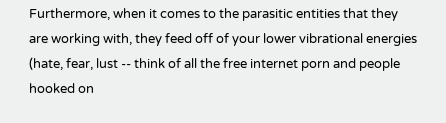Furthermore, when it comes to the parasitic entities that they are working with, they feed off of your lower vibrational energies (hate, fear, lust -- think of all the free internet porn and people hooked on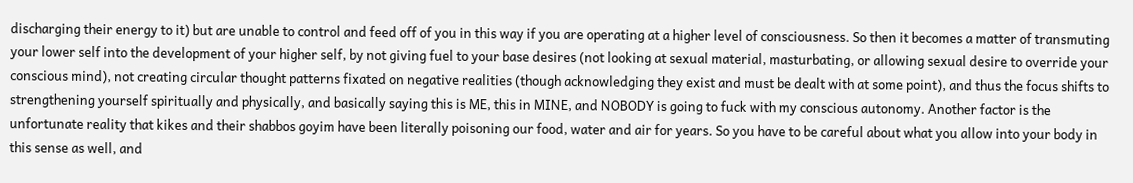discharging their energy to it) but are unable to control and feed off of you in this way if you are operating at a higher level of consciousness. So then it becomes a matter of transmuting your lower self into the development of your higher self, by not giving fuel to your base desires (not looking at sexual material, masturbating, or allowing sexual desire to override your conscious mind), not creating circular thought patterns fixated on negative realities (though acknowledging they exist and must be dealt with at some point), and thus the focus shifts to strengthening yourself spiritually and physically, and basically saying this is ME, this in MINE, and NOBODY is going to fuck with my conscious autonomy. Another factor is the unfortunate reality that kikes and their shabbos goyim have been literally poisoning our food, water and air for years. So you have to be careful about what you allow into your body in this sense as well, and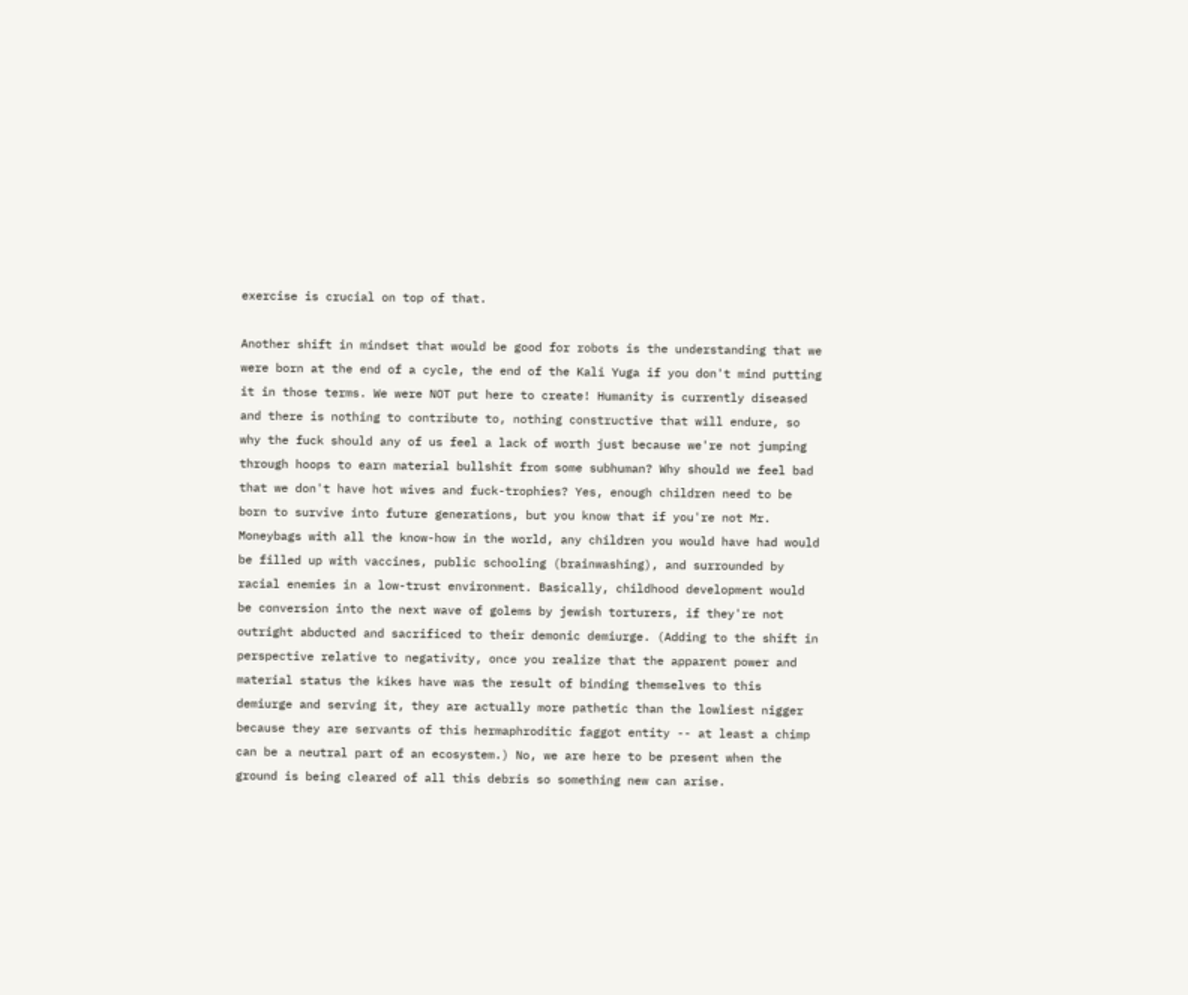exercise is crucial on top of that.

Another shift in mindset that would be good for robots is the understanding that we were born at the end of a cycle, the end of the Kali Yuga if you don't mind putting it in those terms. We were NOT put here to create! Humanity is currently diseased and there is nothing to contribute to, nothing constructive that will endure, so why the fuck should any of us feel a lack of worth just because we're not jumping through hoops to earn material bullshit from some subhuman? Why should we feel bad that we don't have hot wives and fuck-trophies? Yes, enough children need to be born to survive into future generations, but you know that if you're not Mr. Moneybags with all the know-how in the world, any children you would have had would be filled up with vaccines, public schooling (brainwashing), and surrounded by racial enemies in a low-trust environment. Basically, childhood development would be conversion into the next wave of golems by jewish torturers, if they're not outright abducted and sacrificed to their demonic demiurge. (Adding to the shift in perspective relative to negativity, once you realize that the apparent power and material status the kikes have was the result of binding themselves to this demiurge and serving it, they are actually more pathetic than the lowliest nigger because they are servants of this hermaphroditic faggot entity -- at least a chimp can be a neutral part of an ecosystem.) No, we are here to be present when the ground is being cleared of all this debris so something new can arise.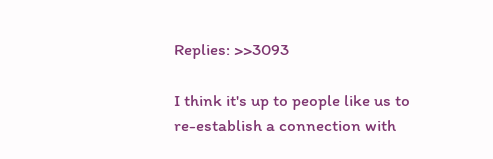Replies: >>3093

I think it's up to people like us to re-establish a connection with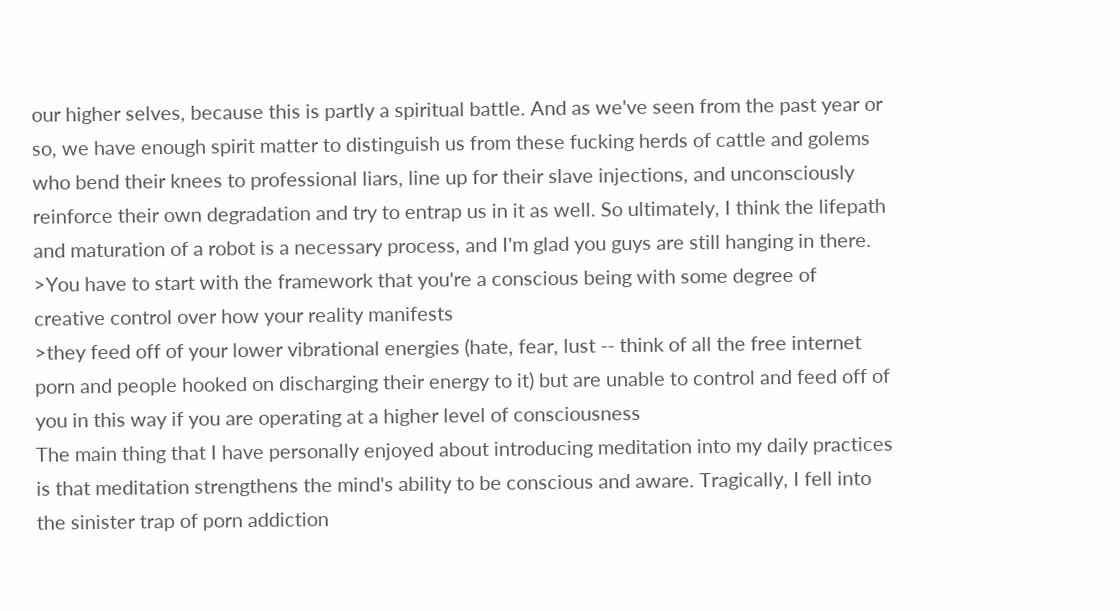our higher selves, because this is partly a spiritual battle. And as we've seen from the past year or so, we have enough spirit matter to distinguish us from these fucking herds of cattle and golems who bend their knees to professional liars, line up for their slave injections, and unconsciously reinforce their own degradation and try to entrap us in it as well. So ultimately, I think the lifepath and maturation of a robot is a necessary process, and I'm glad you guys are still hanging in there.
>You have to start with the framework that you're a conscious being with some degree of creative control over how your reality manifests
>they feed off of your lower vibrational energies (hate, fear, lust -- think of all the free internet porn and people hooked on discharging their energy to it) but are unable to control and feed off of you in this way if you are operating at a higher level of consciousness
The main thing that I have personally enjoyed about introducing meditation into my daily practices is that meditation strengthens the mind's ability to be conscious and aware. Tragically, I fell into the sinister trap of porn addiction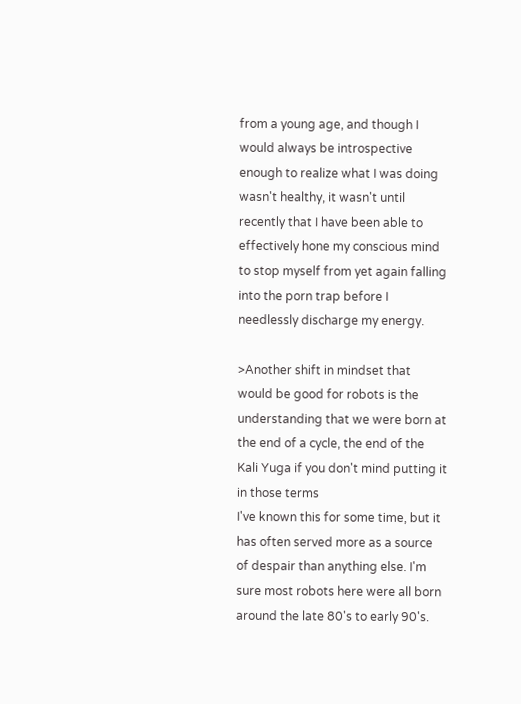from a young age, and though I would always be introspective enough to realize what I was doing wasn't healthy, it wasn't until recently that I have been able to effectively hone my conscious mind to stop myself from yet again falling into the porn trap before I needlessly discharge my energy.

>Another shift in mindset that would be good for robots is the understanding that we were born at the end of a cycle, the end of the Kali Yuga if you don't mind putting it in those terms
I've known this for some time, but it has often served more as a source of despair than anything else. I'm sure most robots here were all born around the late 80's to early 90's.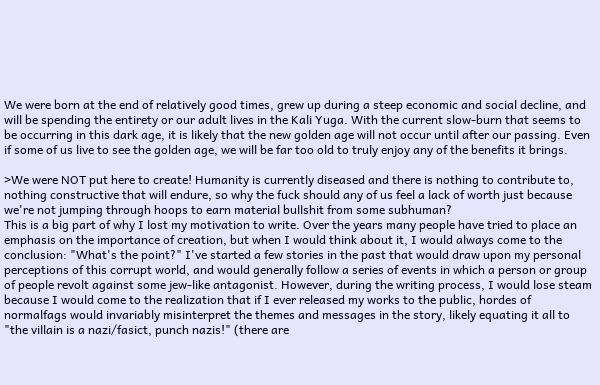We were born at the end of relatively good times, grew up during a steep economic and social decline, and will be spending the entirety or our adult lives in the Kali Yuga. With the current slow-burn that seems to be occurring in this dark age, it is likely that the new golden age will not occur until after our passing. Even if some of us live to see the golden age, we will be far too old to truly enjoy any of the benefits it brings.

>We were NOT put here to create! Humanity is currently diseased and there is nothing to contribute to, nothing constructive that will endure, so why the fuck should any of us feel a lack of worth just because we're not jumping through hoops to earn material bullshit from some subhuman?
This is a big part of why I lost my motivation to write. Over the years many people have tried to place an emphasis on the importance of creation, but when I would think about it, I would always come to the conclusion: "What's the point?" I've started a few stories in the past that would draw upon my personal perceptions of this corrupt world, and would generally follow a series of events in which a person or group of people revolt against some jew-like antagonist. However, during the writing process, I would lose steam because I would come to the realization that if I ever released my works to the public, hordes of normalfags would invariably misinterpret the themes and messages in the story, likely equating it all to "the villain is a nazi/fasict, punch nazis!" (there are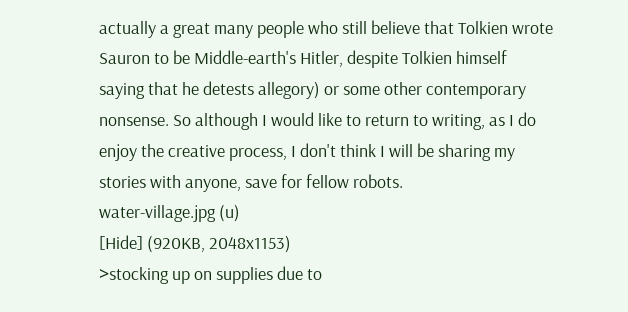actually a great many people who still believe that Tolkien wrote Sauron to be Middle-earth's Hitler, despite Tolkien himself saying that he detests allegory) or some other contemporary nonsense. So although I would like to return to writing, as I do enjoy the creative process, I don't think I will be sharing my stories with anyone, save for fellow robots.
water-village.jpg (u)
[Hide] (920KB, 2048x1153)
>stocking up on supplies due to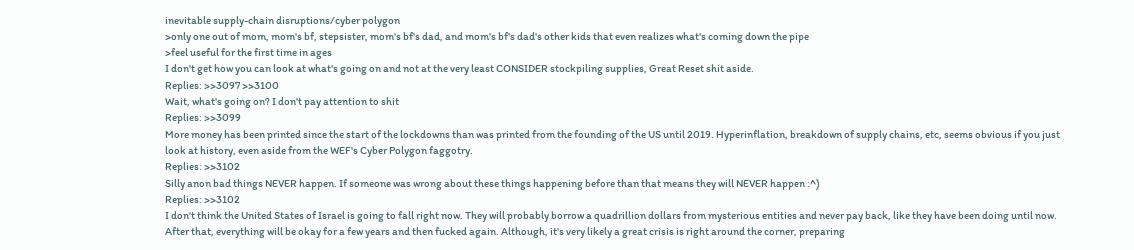inevitable supply-chain disruptions/cyber polygon
>only one out of mom, mom's bf, stepsister, mom's bf's dad, and mom's bf's dad's other kids that even realizes what's coming down the pipe
>feel useful for the first time in ages
I don't get how you can look at what's going on and not at the very least CONSIDER stockpiling supplies, Great Reset shit aside.
Replies: >>3097 >>3100
Wait, what's going on? I don't pay attention to shit
Replies: >>3099
More money has been printed since the start of the lockdowns than was printed from the founding of the US until 2019. Hyperinflation, breakdown of supply chains, etc, seems obvious if you just look at history, even aside from the WEF's Cyber Polygon faggotry.
Replies: >>3102
Silly anon bad things NEVER happen. If someone was wrong about these things happening before than that means they will NEVER happen :^)
Replies: >>3102
I don't think the United States of Israel is going to fall right now. They will probably borrow a quadrillion dollars from mysterious entities and never pay back, like they have been doing until now. After that, everything will be okay for a few years and then fucked again. Although, it's very likely a great crisis is right around the corner, preparing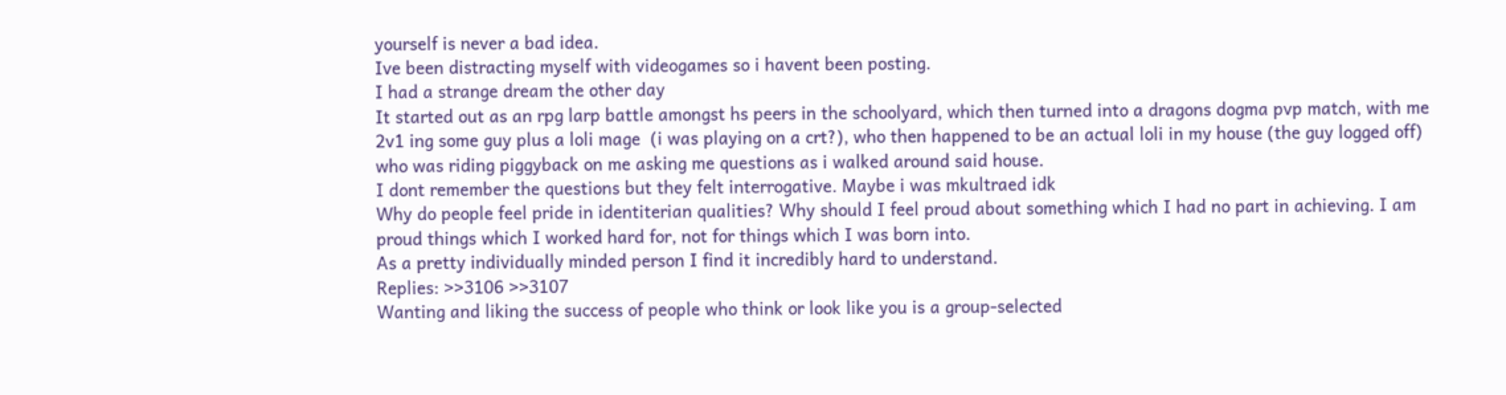yourself is never a bad idea.
Ive been distracting myself with videogames so i havent been posting.
I had a strange dream the other day
It started out as an rpg larp battle amongst hs peers in the schoolyard, which then turned into a dragons dogma pvp match, with me 2v1 ing some guy plus a loli mage  (i was playing on a crt?), who then happened to be an actual loli in my house (the guy logged off) who was riding piggyback on me asking me questions as i walked around said house.
I dont remember the questions but they felt interrogative. Maybe i was mkultraed idk
Why do people feel pride in identiterian qualities? Why should I feel proud about something which I had no part in achieving. I am proud things which I worked hard for, not for things which I was born into.
As a pretty individually minded person I find it incredibly hard to understand.
Replies: >>3106 >>3107
Wanting and liking the success of people who think or look like you is a group-selected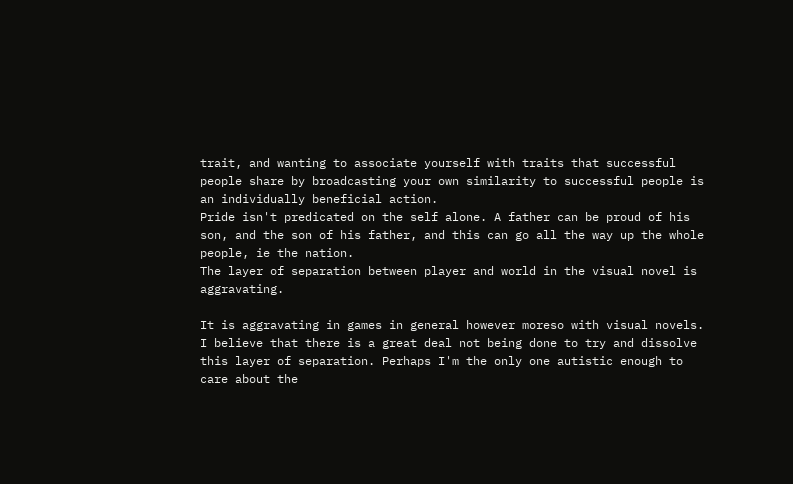trait, and wanting to associate yourself with traits that successful people share by broadcasting your own similarity to successful people is an individually beneficial action.
Pride isn't predicated on the self alone. A father can be proud of his son, and the son of his father, and this can go all the way up the whole people, ie the nation.
The layer of separation between player and world in the visual novel is aggravating.

It is aggravating in games in general however moreso with visual novels. I believe that there is a great deal not being done to try and dissolve this layer of separation. Perhaps I'm the only one autistic enough to care about the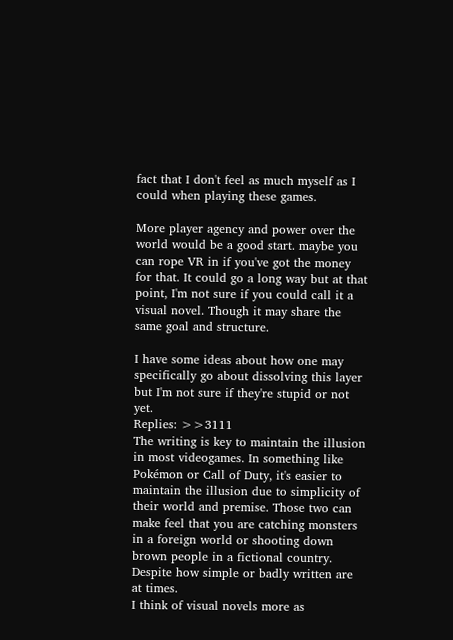fact that I don't feel as much myself as I could when playing these games.

More player agency and power over the world would be a good start. maybe you can rope VR in if you've got the money for that. It could go a long way but at that point, I'm not sure if you could call it a visual novel. Though it may share the same goal and structure.

I have some ideas about how one may specifically go about dissolving this layer but I'm not sure if they're stupid or not yet.
Replies: >>3111
The writing is key to maintain the illusion in most videogames. In something like Pokémon or Call of Duty, it's easier to maintain the illusion due to simplicity of their world and premise. Those two can make feel that you are catching monsters in a foreign world or shooting down brown people in a fictional country. Despite how simple or badly written are at times.
I think of visual novels more as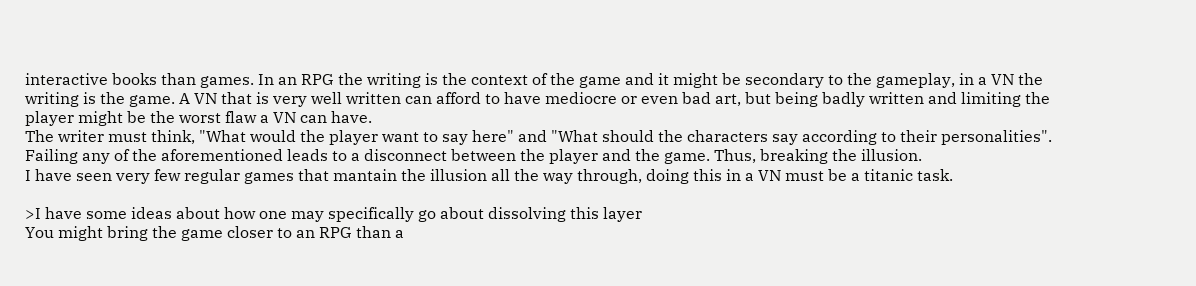interactive books than games. In an RPG the writing is the context of the game and it might be secondary to the gameplay, in a VN the writing is the game. A VN that is very well written can afford to have mediocre or even bad art, but being badly written and limiting the player might be the worst flaw a VN can have.
The writer must think, "What would the player want to say here" and "What should the characters say according to their personalities". Failing any of the aforementioned leads to a disconnect between the player and the game. Thus, breaking the illusion.
I have seen very few regular games that mantain the illusion all the way through, doing this in a VN must be a titanic task.

>I have some ideas about how one may specifically go about dissolving this layer
You might bring the game closer to an RPG than a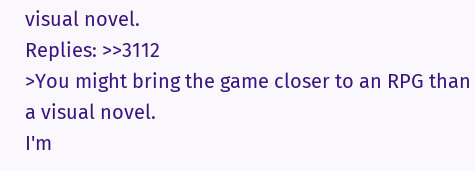visual novel.
Replies: >>3112
>You might bring the game closer to an RPG than a visual novel.
I'm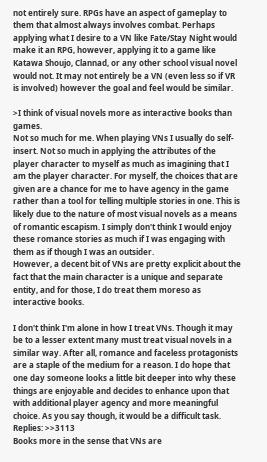not entirely sure. RPGs have an aspect of gameplay to them that almost always involves combat. Perhaps applying what I desire to a VN like Fate/Stay Night would make it an RPG, however, applying it to a game like Katawa Shoujo, Clannad, or any other school visual novel would not. It may not entirely be a VN (even less so if VR is involved) however the goal and feel would be similar.

>I think of visual novels more as interactive books than games.
Not so much for me. When playing VNs I usually do self-insert. Not so much in applying the attributes of the player character to myself as much as imagining that I am the player character. For myself, the choices that are given are a chance for me to have agency in the game rather than a tool for telling multiple stories in one. This is likely due to the nature of most visual novels as a means of romantic escapism. I simply don't think I would enjoy these romance stories as much if I was engaging with them as if though I was an outsider.
However, a decent bit of VNs are pretty explicit about the fact that the main character is a unique and separate entity, and for those, I do treat them moreso as interactive books.

I don't think I'm alone in how I treat VNs. Though it may be to a lesser extent many must treat visual novels in a similar way. After all, romance and faceless protagonists are a staple of the medium for a reason. I do hope that one day someone looks a little bit deeper into why these things are enjoyable and decides to enhance upon that with additional player agency and more meaningful choice. As you say though, it would be a difficult task.
Replies: >>3113
Books more in the sense that VNs are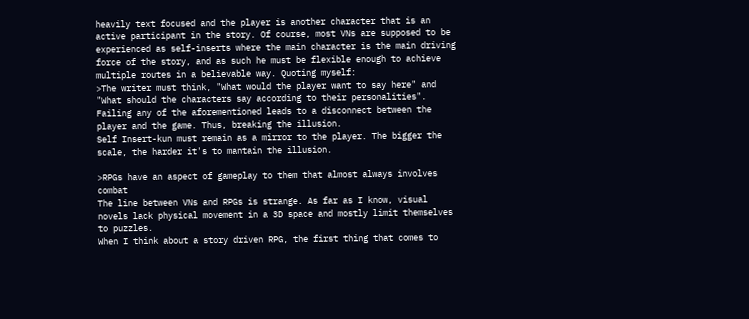heavily text focused and the player is another character that is an active participant in the story. Of course, most VNs are supposed to be experienced as self-inserts where the main character is the main driving force of the story, and as such he must be flexible enough to achieve multiple routes in a believable way. Quoting myself:
>The writer must think, "What would the player want to say here" and "What should the characters say according to their personalities". Failing any of the aforementioned leads to a disconnect between the player and the game. Thus, breaking the illusion.
Self Insert-kun must remain as a mirror to the player. The bigger the scale, the harder it's to mantain the illusion.

>RPGs have an aspect of gameplay to them that almost always involves combat
The line between VNs and RPGs is strange. As far as I know, visual novels lack physical movement in a 3D space and mostly limit themselves to puzzles.
When I think about a story driven RPG, the first thing that comes to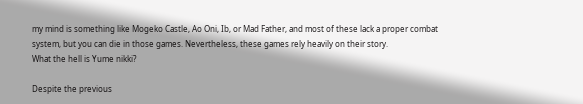my mind is something like Mogeko Castle, Ao Oni, Ib, or Mad Father, and most of these lack a proper combat system, but you can die in those games. Nevertheless, these games rely heavily on their story.
What the hell is Yume nikki?

Despite the previous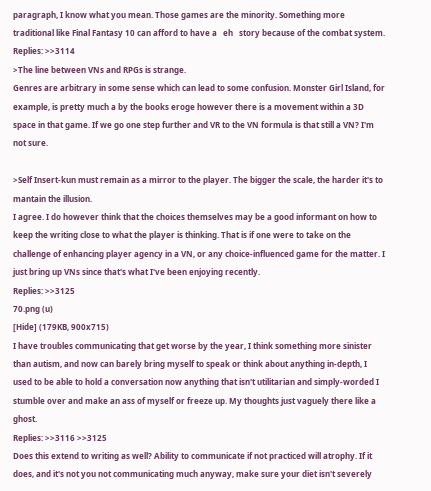paragraph, I know what you mean. Those games are the minority. Something more traditional like Final Fantasy 10 can afford to have a   eh   story because of the combat system.
Replies: >>3114
>The line between VNs and RPGs is strange.
Genres are arbitrary in some sense which can lead to some confusion. Monster Girl Island, for example, is pretty much a by the books eroge however there is a movement within a 3D space in that game. If we go one step further and VR to the VN formula is that still a VN? I'm not sure.

>Self Insert-kun must remain as a mirror to the player. The bigger the scale, the harder it's to mantain the illusion.
I agree. I do however think that the choices themselves may be a good informant on how to keep the writing close to what the player is thinking. That is if one were to take on the challenge of enhancing player agency in a VN, or any choice-influenced game for the matter. I just bring up VNs since that's what I've been enjoying recently.
Replies: >>3125
70.png (u)
[Hide] (179KB, 900x715)
I have troubles communicating that get worse by the year, I think something more sinister than autism, and now can barely bring myself to speak or think about anything in-depth, I used to be able to hold a conversation now anything that isn't utilitarian and simply-worded I stumble over and make an ass of myself or freeze up. My thoughts just vaguely there like a ghost.
Replies: >>3116 >>3125
Does this extend to writing as well? Ability to communicate if not practiced will atrophy. If it does, and it's not you not communicating much anyway, make sure your diet isn't severely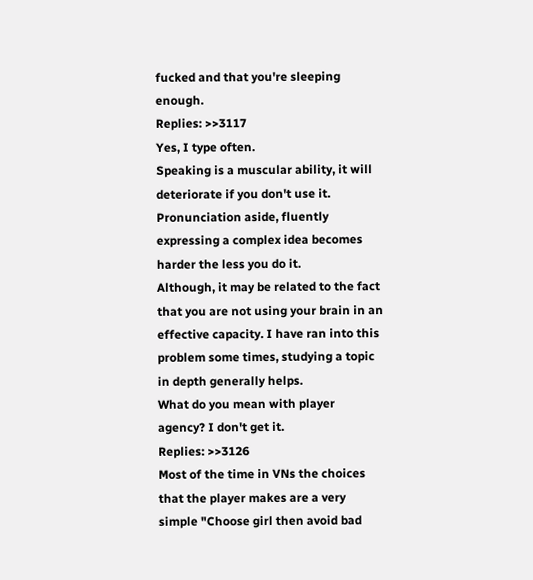fucked and that you're sleeping enough.
Replies: >>3117
Yes, I type often.
Speaking is a muscular ability, it will deteriorate if you don't use it. Pronunciation aside, fluently expressing a complex idea becomes harder the less you do it.
Although, it may be related to the fact that you are not using your brain in an effective capacity. I have ran into this problem some times, studying a topic in depth generally helps.
What do you mean with player agency? I don't get it.
Replies: >>3126
Most of the time in VNs the choices that the player makes are a very simple "Choose girl then avoid bad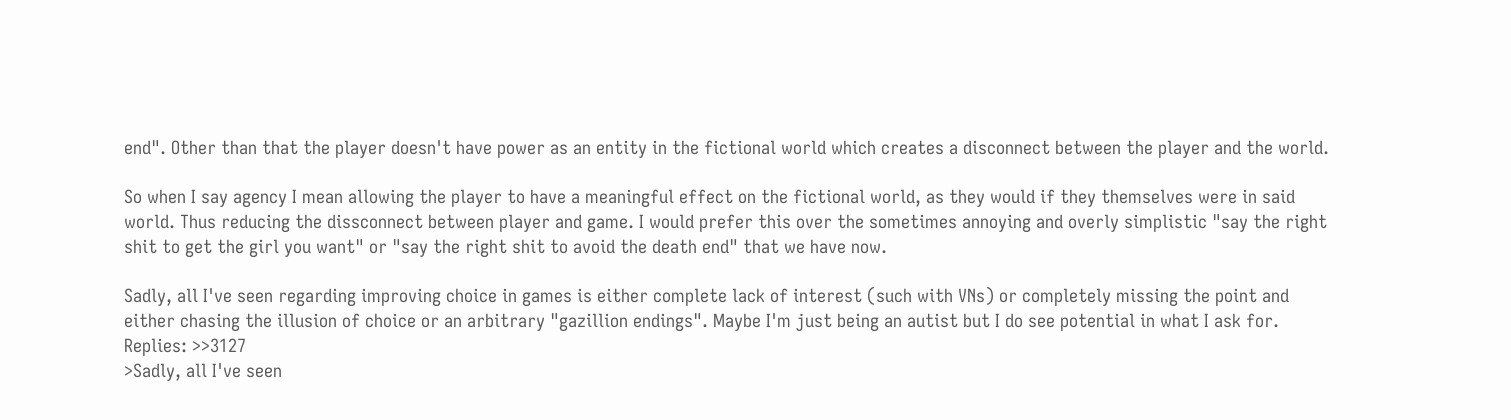end". Other than that the player doesn't have power as an entity in the fictional world which creates a disconnect between the player and the world.

So when I say agency I mean allowing the player to have a meaningful effect on the fictional world, as they would if they themselves were in said world. Thus reducing the dissconnect between player and game. I would prefer this over the sometimes annoying and overly simplistic "say the right shit to get the girl you want" or "say the right shit to avoid the death end" that we have now.

Sadly, all I've seen regarding improving choice in games is either complete lack of interest (such with VNs) or completely missing the point and either chasing the illusion of choice or an arbitrary "gazillion endings". Maybe I'm just being an autist but I do see potential in what I ask for.
Replies: >>3127
>Sadly, all I've seen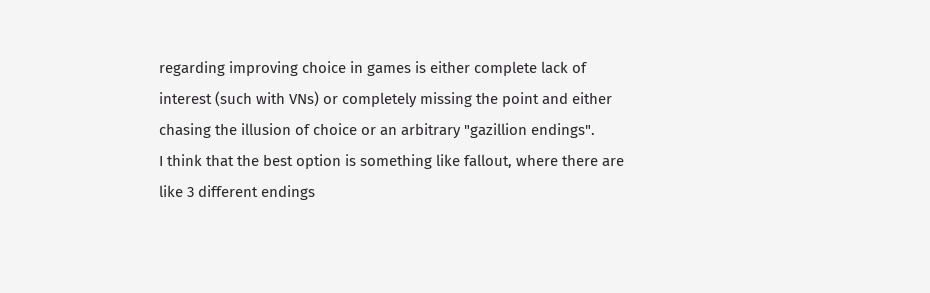regarding improving choice in games is either complete lack of interest (such with VNs) or completely missing the point and either chasing the illusion of choice or an arbitrary "gazillion endings".
I think that the best option is something like fallout, where there are like 3 different endings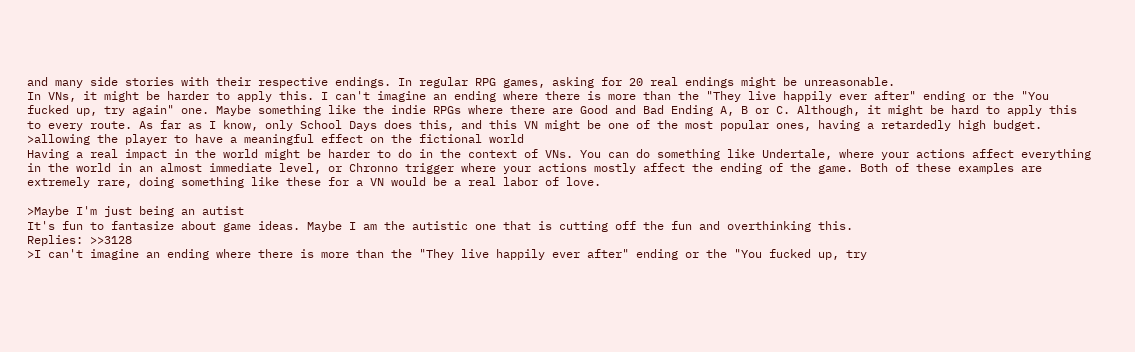and many side stories with their respective endings. In regular RPG games, asking for 20 real endings might be unreasonable.
In VNs, it might be harder to apply this. I can't imagine an ending where there is more than the "They live happily ever after" ending or the "You fucked up, try again" one. Maybe something like the indie RPGs where there are Good and Bad Ending A, B or C. Although, it might be hard to apply this to every route. As far as I know, only School Days does this, and this VN might be one of the most popular ones, having a retardedly high budget.
>allowing the player to have a meaningful effect on the fictional world
Having a real impact in the world might be harder to do in the context of VNs. You can do something like Undertale, where your actions affect everything in the world in an almost immediate level, or Chronno trigger where your actions mostly affect the ending of the game. Both of these examples are extremely rare, doing something like these for a VN would be a real labor of love.

>Maybe I'm just being an autist
It's fun to fantasize about game ideas. Maybe I am the autistic one that is cutting off the fun and overthinking this.
Replies: >>3128
>I can't imagine an ending where there is more than the "They live happily ever after" ending or the "You fucked up, try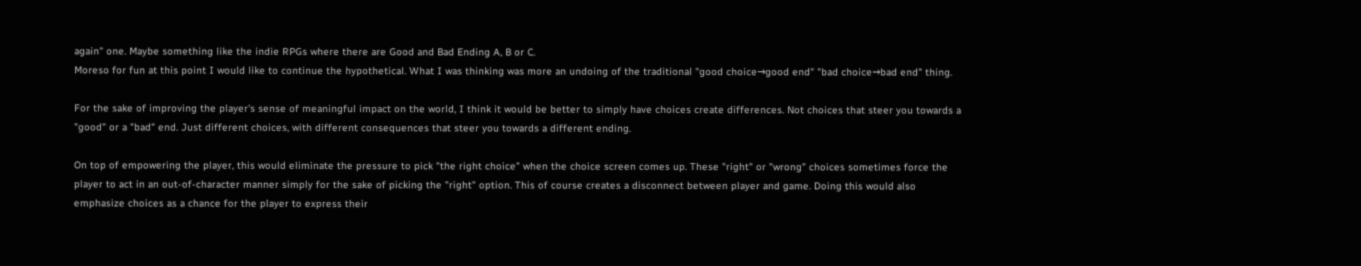again" one. Maybe something like the indie RPGs where there are Good and Bad Ending A, B or C.
Moreso for fun at this point I would like to continue the hypothetical. What I was thinking was more an undoing of the traditional "good choice→good end" "bad choice→bad end" thing.

For the sake of improving the player's sense of meaningful impact on the world, I think it would be better to simply have choices create differences. Not choices that steer you towards a "good" or a "bad" end. Just different choices, with different consequences that steer you towards a different ending.

On top of empowering the player, this would eliminate the pressure to pick "the right choice" when the choice screen comes up. These "right" or "wrong" choices sometimes force the player to act in an out-of-character manner simply for the sake of picking the "right" option. This of course creates a disconnect between player and game. Doing this would also emphasize choices as a chance for the player to express their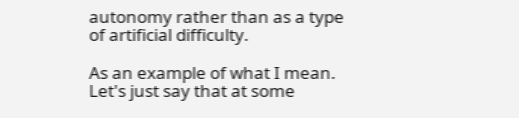autonomy rather than as a type of artificial difficulty.

As an example of what I mean. Let's just say that at some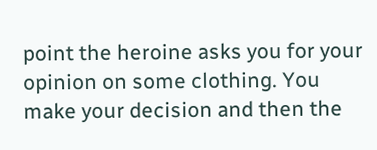point the heroine asks you for your opinion on some clothing. You make your decision and then the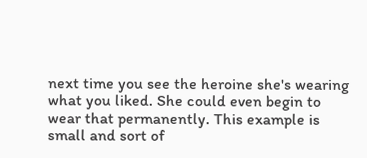next time you see the heroine she's wearing what you liked. She could even begin to wear that permanently. This example is small and sort of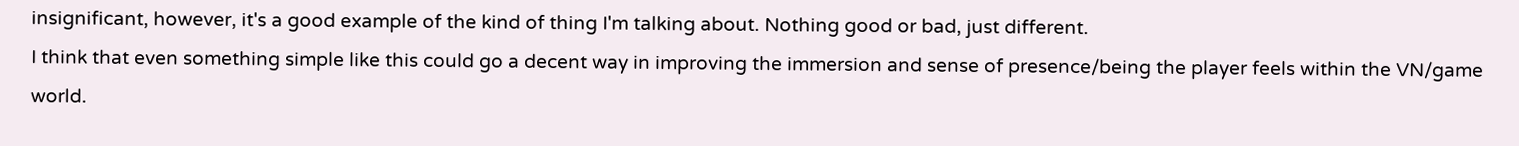insignificant, however, it's a good example of the kind of thing I'm talking about. Nothing good or bad, just different.
I think that even something simple like this could go a decent way in improving the immersion and sense of presence/being the player feels within the VN/game world.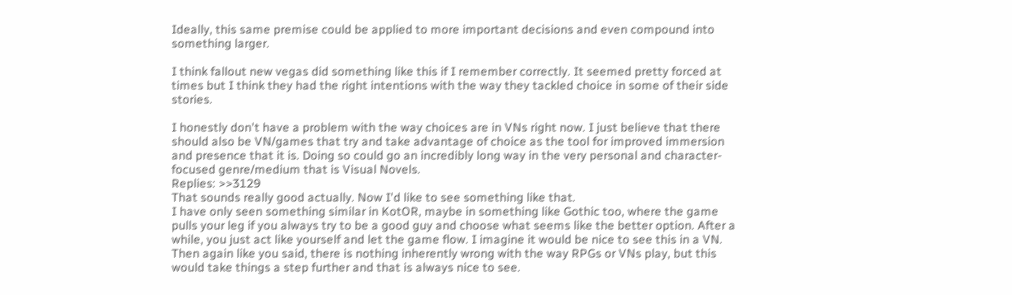Ideally, this same premise could be applied to more important decisions and even compound into something larger.

I think fallout new vegas did something like this if I remember correctly. It seemed pretty forced at times but I think they had the right intentions with the way they tackled choice in some of their side stories.

I honestly don't have a problem with the way choices are in VNs right now. I just believe that there should also be VN/games that try and take advantage of choice as the tool for improved immersion and presence that it is. Doing so could go an incredibly long way in the very personal and character-focused genre/medium that is Visual Novels.
Replies: >>3129
That sounds really good actually. Now I'd like to see something like that.
I have only seen something similar in KotOR, maybe in something like Gothic too, where the game pulls your leg if you always try to be a good guy and choose what seems like the better option. After a while, you just act like yourself and let the game flow. I imagine it would be nice to see this in a VN.
Then again like you said, there is nothing inherently wrong with the way RPGs or VNs play, but this would take things a step further and that is always nice to see.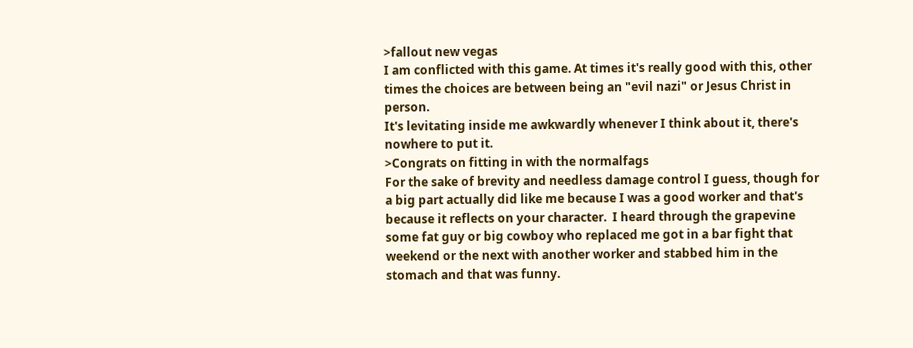>fallout new vegas
I am conflicted with this game. At times it's really good with this, other times the choices are between being an "evil nazi" or Jesus Christ in person.
It's levitating inside me awkwardly whenever I think about it, there's nowhere to put it.
>Congrats on fitting in with the normalfags
For the sake of brevity and needless damage control I guess, though for a big part actually did like me because I was a good worker and that's because it reflects on your character.  I heard through the grapevine some fat guy or big cowboy who replaced me got in a bar fight that weekend or the next with another worker and stabbed him in the stomach and that was funny.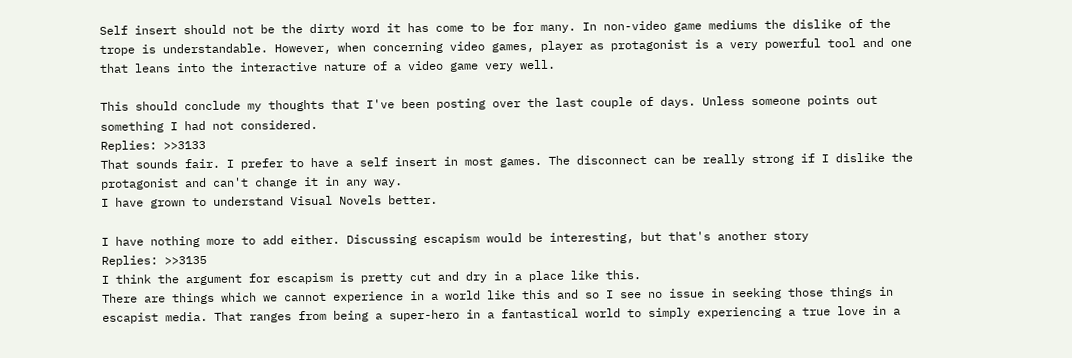Self insert should not be the dirty word it has come to be for many. In non-video game mediums the dislike of the trope is understandable. However, when concerning video games, player as protagonist is a very powerful tool and one that leans into the interactive nature of a video game very well.

This should conclude my thoughts that I've been posting over the last couple of days. Unless someone points out something I had not considered.
Replies: >>3133
That sounds fair. I prefer to have a self insert in most games. The disconnect can be really strong if I dislike the protagonist and can't change it in any way.
I have grown to understand Visual Novels better.

I have nothing more to add either. Discussing escapism would be interesting, but that's another story
Replies: >>3135
I think the argument for escapism is pretty cut and dry in a place like this.
There are things which we cannot experience in a world like this and so I see no issue in seeking those things in escapist media. That ranges from being a super-hero in a fantastical world to simply experiencing a true love in a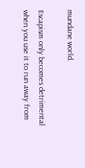mundane world.

Escapism only becomes detrimental when you use it to run away from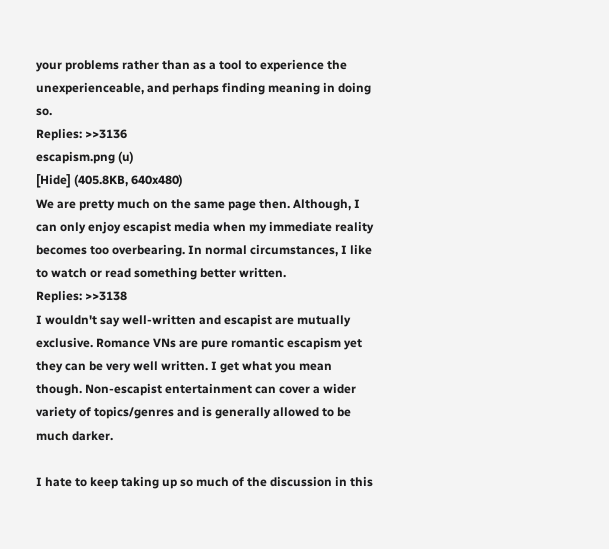your problems rather than as a tool to experience the unexperienceable, and perhaps finding meaning in doing so.
Replies: >>3136
escapism.png (u)
[Hide] (405.8KB, 640x480)
We are pretty much on the same page then. Although, I can only enjoy escapist media when my immediate reality becomes too overbearing. In normal circumstances, I like to watch or read something better written.
Replies: >>3138
I wouldn't say well-written and escapist are mutually exclusive. Romance VNs are pure romantic escapism yet they can be very well written. I get what you mean though. Non-escapist entertainment can cover a wider variety of topics/genres and is generally allowed to be much darker.

I hate to keep taking up so much of the discussion in this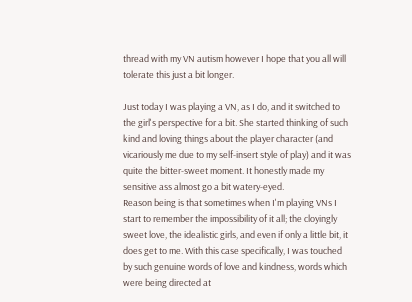thread with my VN autism however I hope that you all will tolerate this just a bit longer.

Just today I was playing a VN, as I do, and it switched to the girl's perspective for a bit. She started thinking of such kind and loving things about the player character (and vicariously me due to my self-insert style of play) and it was quite the bitter-sweet moment. It honestly made my sensitive ass almost go a bit watery-eyed.
Reason being is that sometimes when I'm playing VNs I start to remember the impossibility of it all; the cloyingly sweet love, the idealistic girls, and even if only a little bit, it does get to me. With this case specifically, I was touched by such genuine words of love and kindness, words which were being directed at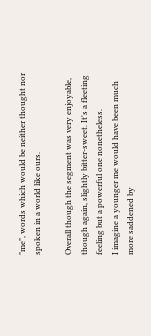"me", words which would be neither thought nor spoken in a world like ours.

Overall though the segment was very enjoyable, though again, slightly bitter-sweet. It's a fleeting feeling but a powerful one nonetheless.
I imagine a younger me would have been much more saddened by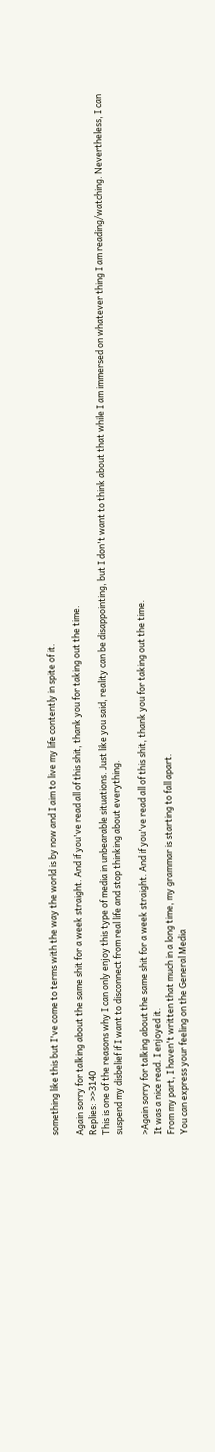something like this but I've come to terms with the way the world is by now and I aim to live my life contently in spite of it.

Again sorry for talking about the same shit for a week straight. And if you've read all of this shit, thank you for taking out the time.
Replies: >>3140
This is one of the reasons why I can only enjoy this type of media in unbearable situations. Just like you said, reality can be disappointing, but I don't want to think about that while I am immersed on whatever thing I am reading/watching. Nevertheless, I can suspend my disbelief if I want to disconnect from real life and stop thinking about everything.

>Again sorry for talking about the same shit for a week straight. And if you've read all of this shit, thank you for taking out the time.
It was a nice read. I enjoyed it.
From my part, I haven't written that much in a long time, my grammar is starting to fall apart.
You can express your feeling on the General Media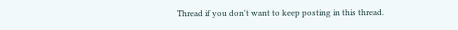Thread if you don't want to keep posting in this thread.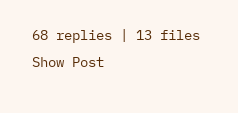68 replies | 13 files
Show Post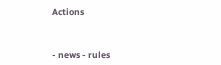Actions



- news - rules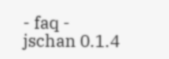- faq -
jschan 0.1.4